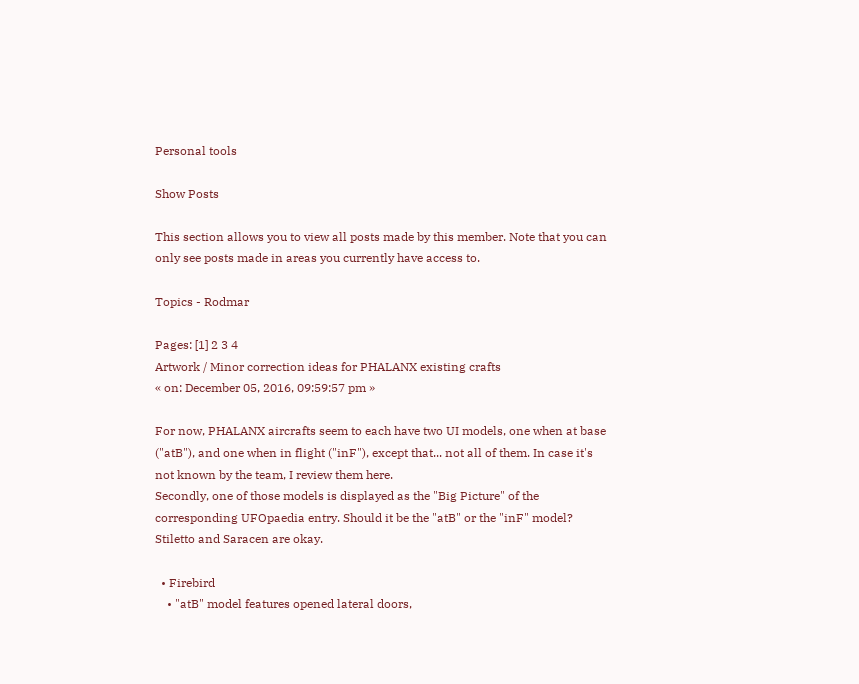Personal tools

Show Posts

This section allows you to view all posts made by this member. Note that you can only see posts made in areas you currently have access to.

Topics - Rodmar

Pages: [1] 2 3 4
Artwork / Minor correction ideas for PHALANX existing crafts
« on: December 05, 2016, 09:59:57 pm »

For now, PHALANX aircrafts seem to each have two UI models, one when at base ("atB"), and one when in flight ("inF"), except that... not all of them. In case it's not known by the team, I review them here.
Secondly, one of those models is displayed as the "Big Picture" of the corresponding UFOpaedia entry. Should it be the "atB" or the "inF" model?
Stiletto and Saracen are okay.

  • Firebird
    • "atB" model features opened lateral doors,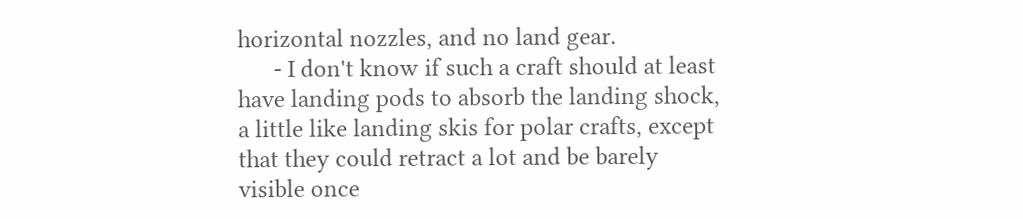horizontal nozzles, and no land gear.
      - I don't know if such a craft should at least have landing pods to absorb the landing shock, a little like landing skis for polar crafts, except that they could retract a lot and be barely visible once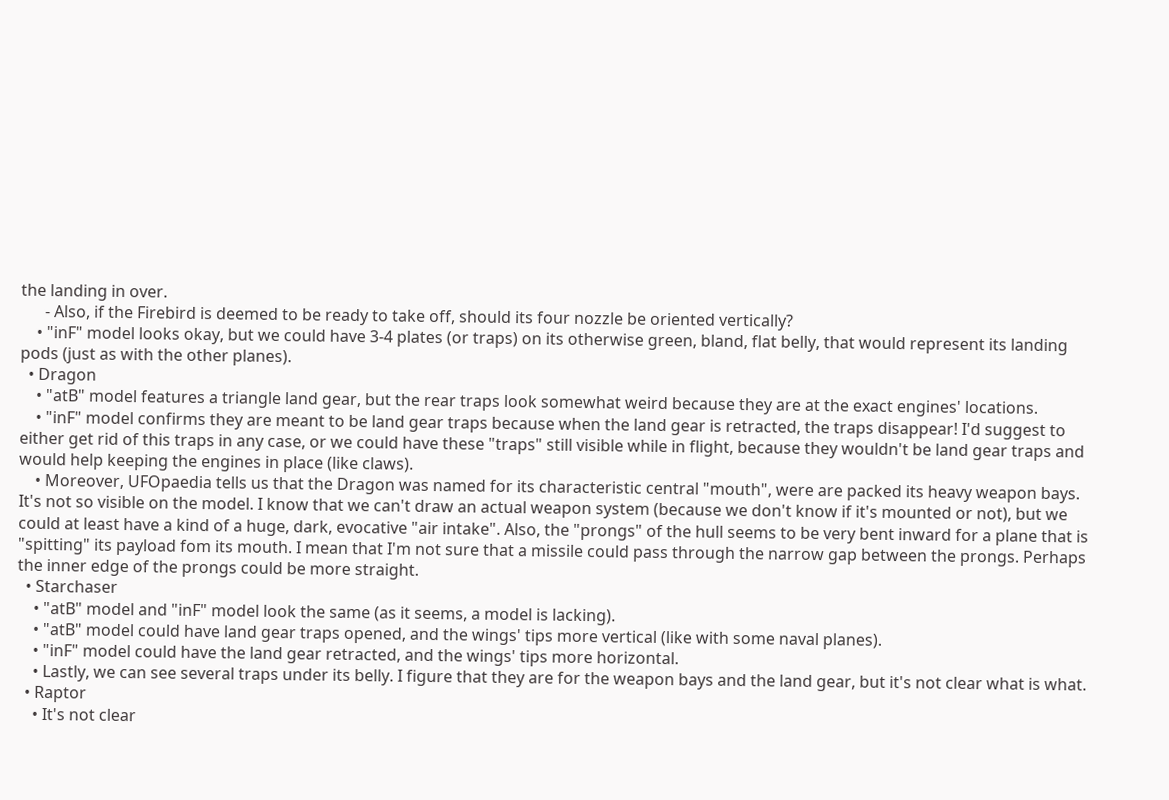the landing in over.
      - Also, if the Firebird is deemed to be ready to take off, should its four nozzle be oriented vertically?
    • "inF" model looks okay, but we could have 3-4 plates (or traps) on its otherwise green, bland, flat belly, that would represent its landing pods (just as with the other planes).
  • Dragon
    • "atB" model features a triangle land gear, but the rear traps look somewhat weird because they are at the exact engines' locations.
    • "inF" model confirms they are meant to be land gear traps because when the land gear is retracted, the traps disappear! I'd suggest to either get rid of this traps in any case, or we could have these "traps" still visible while in flight, because they wouldn't be land gear traps and would help keeping the engines in place (like claws).
    • Moreover, UFOpaedia tells us that the Dragon was named for its characteristic central "mouth", were are packed its heavy weapon bays. It's not so visible on the model. I know that we can't draw an actual weapon system (because we don't know if it's mounted or not), but we could at least have a kind of a huge, dark, evocative "air intake". Also, the "prongs" of the hull seems to be very bent inward for a plane that is "spitting" its payload fom its mouth. I mean that I'm not sure that a missile could pass through the narrow gap between the prongs. Perhaps  the inner edge of the prongs could be more straight.
  • Starchaser
    • "atB" model and "inF" model look the same (as it seems, a model is lacking).
    • "atB" model could have land gear traps opened, and the wings' tips more vertical (like with some naval planes).
    • "inF" model could have the land gear retracted, and the wings' tips more horizontal.
    • Lastly, we can see several traps under its belly. I figure that they are for the weapon bays and the land gear, but it's not clear what is what.
  • Raptor
    • It's not clear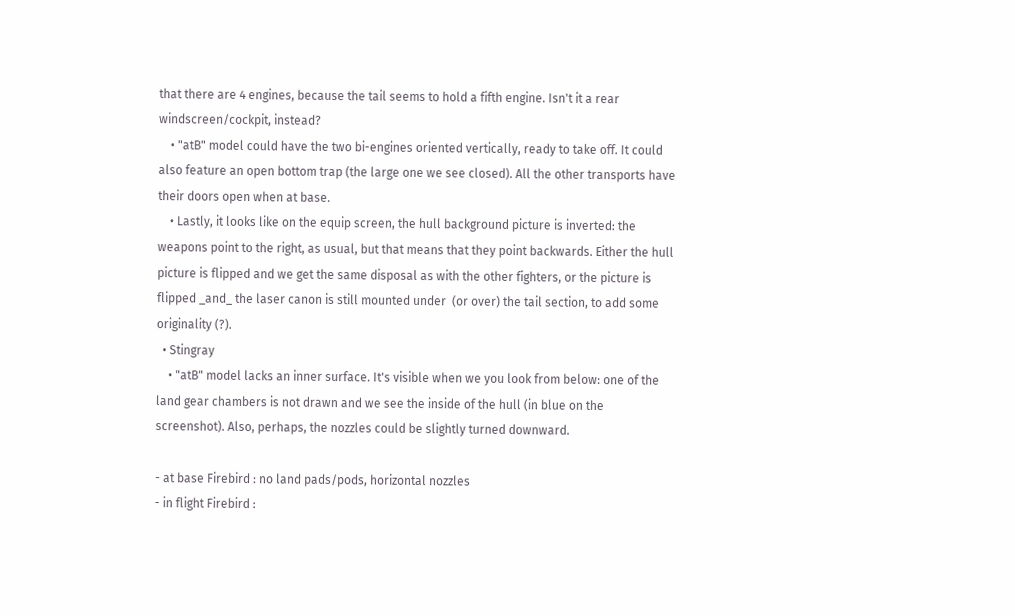that there are 4 engines, because the tail seems to hold a fifth engine. Isn't it a rear windscreen/cockpit, instead?
    • "atB" model could have the two bi-engines oriented vertically, ready to take off. It could also feature an open bottom trap (the large one we see closed). All the other transports have their doors open when at base.
    • Lastly, it looks like on the equip screen, the hull background picture is inverted: the weapons point to the right, as usual, but that means that they point backwards. Either the hull picture is flipped and we get the same disposal as with the other fighters, or the picture is flipped _and_ the laser canon is still mounted under  (or over) the tail section, to add some originality (?).
  • Stingray
    • "atB" model lacks an inner surface. It's visible when we you look from below: one of the land gear chambers is not drawn and we see the inside of the hull (in blue on the screenshot). Also, perhaps, the nozzles could be slightly turned downward.

- at base Firebird : no land pads/pods, horizontal nozzles
- in flight Firebird :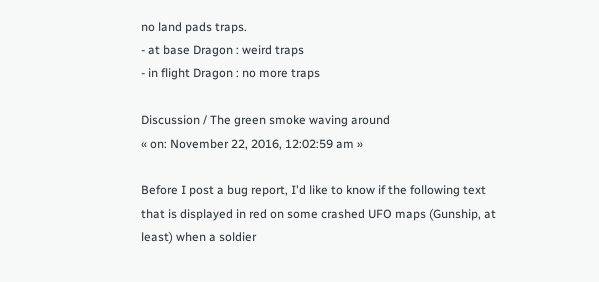no land pads traps.
- at base Dragon : weird traps
- in flight Dragon : no more traps

Discussion / The green smoke waving around
« on: November 22, 2016, 12:02:59 am »

Before I post a bug report, I'd like to know if the following text that is displayed in red on some crashed UFO maps (Gunship, at least) when a soldier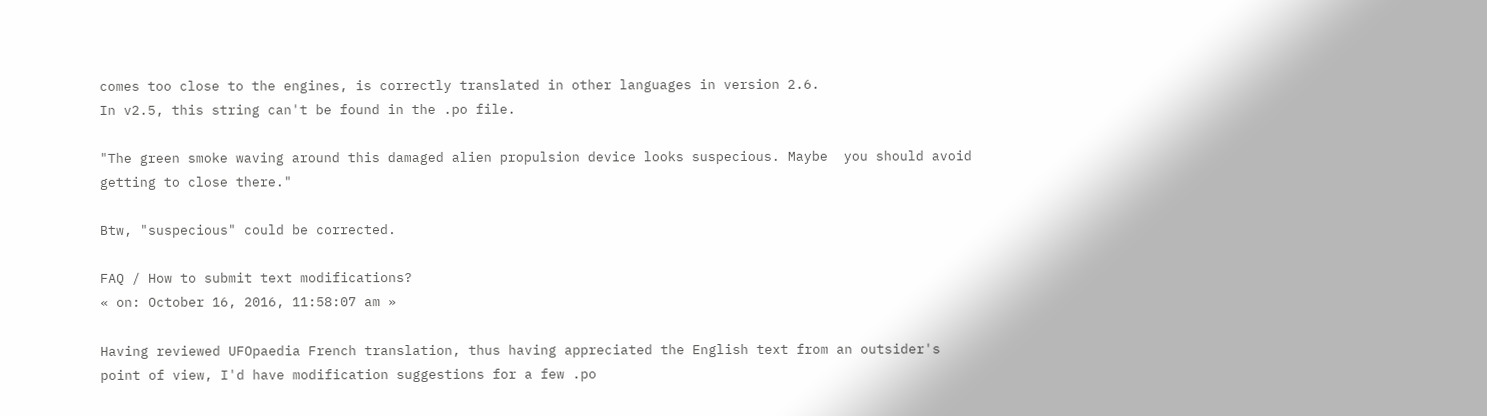comes too close to the engines, is correctly translated in other languages in version 2.6.
In v2.5, this string can't be found in the .po file.

"The green smoke waving around this damaged alien propulsion device looks suspecious. Maybe  you should avoid getting to close there."

Btw, "suspecious" could be corrected.

FAQ / How to submit text modifications?
« on: October 16, 2016, 11:58:07 am »

Having reviewed UFOpaedia French translation, thus having appreciated the English text from an outsider's point of view, I'd have modification suggestions for a few .po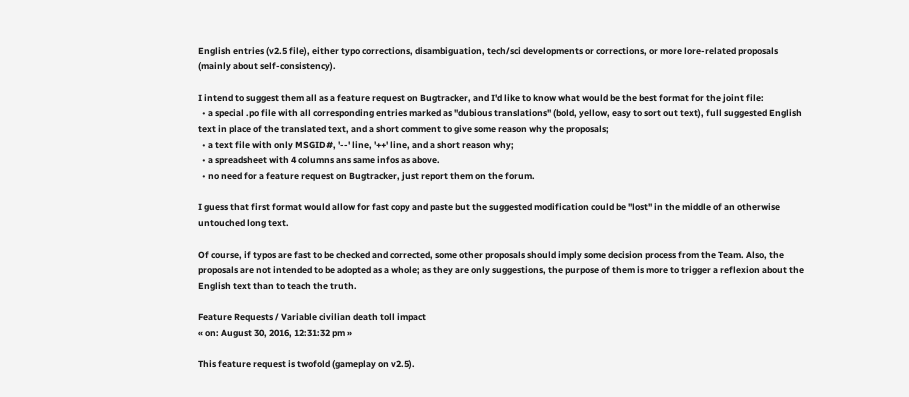English entries (v2.5 file), either typo corrections, disambiguation, tech/sci developments or corrections, or more lore-related proposals (mainly about self-consistency).

I intend to suggest them all as a feature request on Bugtracker, and I'd like to know what would be the best format for the joint file:
  • a special .po file with all corresponding entries marked as "dubious translations" (bold, yellow, easy to sort out text), full suggested English text in place of the translated text, and a short comment to give some reason why the proposals;
  • a text file with only MSGID#, '--' line, '++' line, and a short reason why;
  • a spreadsheet with 4 columns ans same infos as above.
  • no need for a feature request on Bugtracker, just report them on the forum.

I guess that first format would allow for fast copy and paste but the suggested modification could be "lost" in the middle of an otherwise untouched long text.

Of course, if typos are fast to be checked and corrected, some other proposals should imply some decision process from the Team. Also, the proposals are not intended to be adopted as a whole; as they are only suggestions, the purpose of them is more to trigger a reflexion about the English text than to teach the truth.

Feature Requests / Variable civilian death toll impact
« on: August 30, 2016, 12:31:32 pm »

This feature request is twofold (gameplay on v2.5).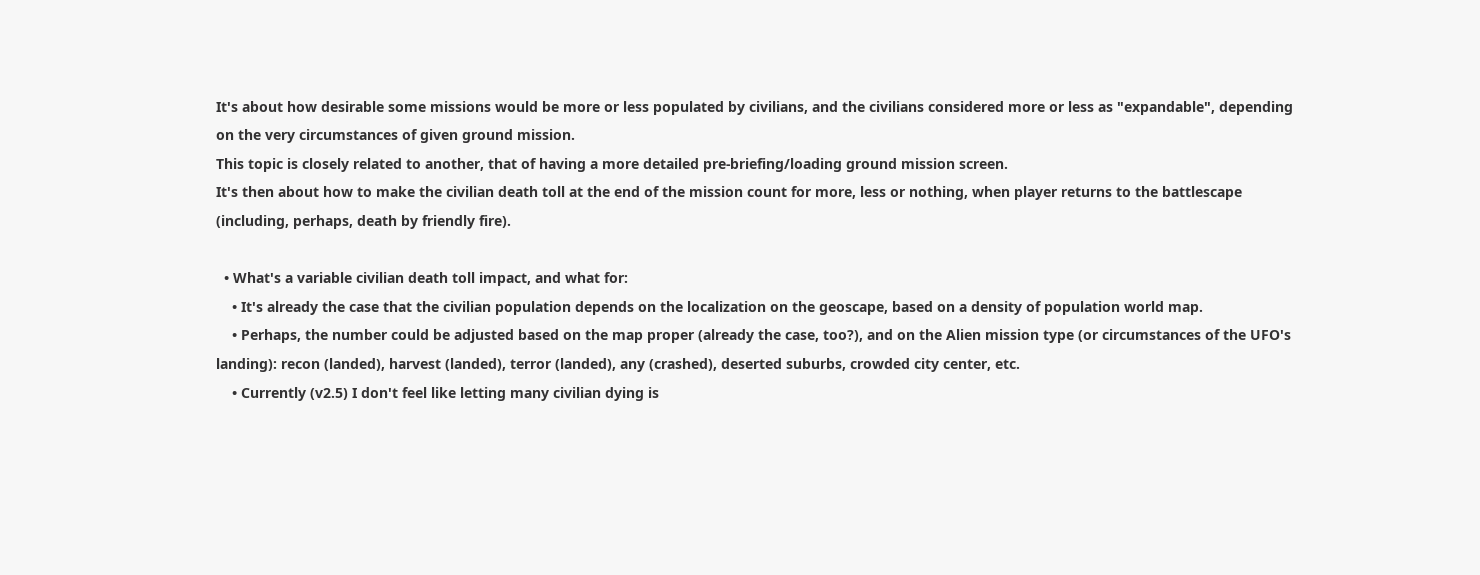It's about how desirable some missions would be more or less populated by civilians, and the civilians considered more or less as "expandable", depending on the very circumstances of given ground mission.
This topic is closely related to another, that of having a more detailed pre-briefing/loading ground mission screen.
It's then about how to make the civilian death toll at the end of the mission count for more, less or nothing, when player returns to the battlescape (including, perhaps, death by friendly fire).

  • What's a variable civilian death toll impact, and what for:
    • It's already the case that the civilian population depends on the localization on the geoscape, based on a density of population world map.
    • Perhaps, the number could be adjusted based on the map proper (already the case, too?), and on the Alien mission type (or circumstances of the UFO's landing): recon (landed), harvest (landed), terror (landed), any (crashed), deserted suburbs, crowded city center, etc.
    • Currently (v2.5) I don't feel like letting many civilian dying is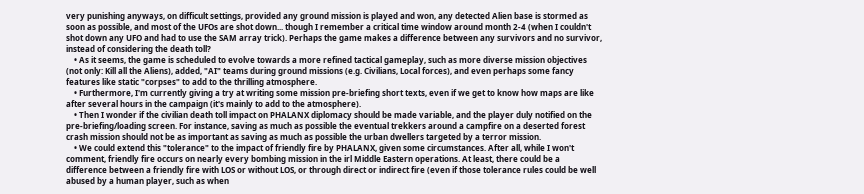very punishing anyways, on difficult settings, provided any ground mission is played and won, any detected Alien base is stormed as soon as possible, and most of the UFOs are shot down... though I remember a critical time window around month 2-4 (when I couldn't shot down any UFO and had to use the SAM array trick). Perhaps the game makes a difference between any survivors and no survivor, instead of considering the death toll?
    • As it seems, the game is scheduled to evolve towards a more refined tactical gameplay, such as more diverse mission objectives (not only: Kill all the Aliens), added, "AI" teams during ground missions (e.g. Civilians, Local forces), and even perhaps some fancy features like static "corpses" to add to the thrilling atmosphere.
    • Furthermore, I'm currently giving a try at writing some mission pre-briefing short texts, even if we get to know how maps are like after several hours in the campaign (it's mainly to add to the atmosphere).
    • Then I wonder if the civilian death toll impact on PHALANX diplomacy should be made variable, and the player duly notified on the pre-briefing/loading screen. For instance, saving as much as possible the eventual trekkers around a campfire on a deserted forest crash mission should not be as important as saving as much as possible the urban dwellers targeted by a terror mission.
    • We could extend this "tolerance" to the impact of friendly fire by PHALANX, given some circumstances. After all, while I won't comment, friendly fire occurs on nearly every bombing mission in the irl Middle Eastern operations. At least, there could be a difference between a friendly fire with LOS or without LOS, or through direct or indirect fire (even if those tolerance rules could be well abused by a human player, such as when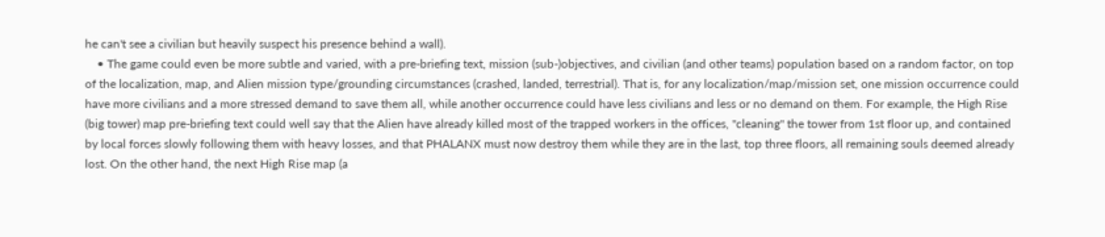he can't see a civilian but heavily suspect his presence behind a wall).
    • The game could even be more subtle and varied, with a pre-briefing text, mission (sub-)objectives, and civilian (and other teams) population based on a random factor, on top of the localization, map, and Alien mission type/grounding circumstances (crashed, landed, terrestrial). That is, for any localization/map/mission set, one mission occurrence could have more civilians and a more stressed demand to save them all, while another occurrence could have less civilians and less or no demand on them. For example, the High Rise (big tower) map pre-briefing text could well say that the Alien have already killed most of the trapped workers in the offices, "cleaning" the tower from 1st floor up, and contained by local forces slowly following them with heavy losses, and that PHALANX must now destroy them while they are in the last, top three floors, all remaining souls deemed already lost. On the other hand, the next High Rise map (a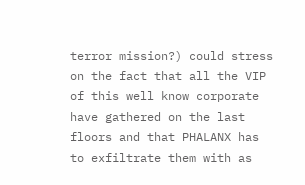terror mission?) could stress on the fact that all the VIP of this well know corporate have gathered on the last floors and that PHALANX has to exfiltrate them with as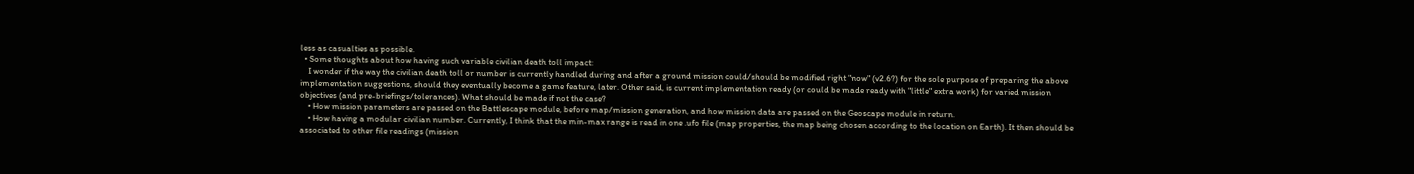less as casualties as possible.
  • Some thoughts about how having such variable civilian death toll impact:
    I wonder if the way the civilian death toll or number is currently handled during and after a ground mission could/should be modified right "now" (v2.6?) for the sole purpose of preparing the above implementation suggestions, should they eventually become a game feature, later. Other said, is current implementation ready (or could be made ready with "little" extra work) for varied mission objectives (and pre-briefings/tolerances). What should be made if not the case?
    • How mission parameters are passed on the Battlescape module, before map/mission generation, and how mission data are passed on the Geoscape module in return.
    • How having a modular civilian number. Currently, I think that the min-max range is read in one .ufo file (map properties, the map being chosen according to the location on Earth). It then should be associated to other file readings (mission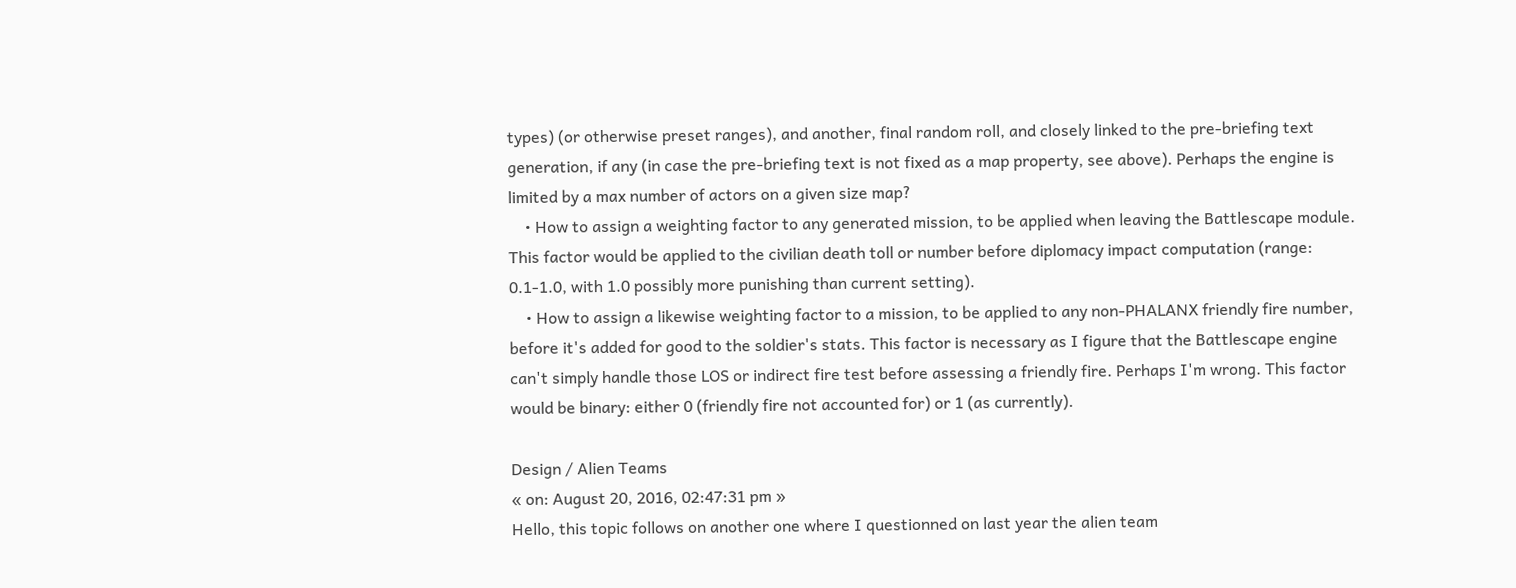types) (or otherwise preset ranges), and another, final random roll, and closely linked to the pre-briefing text generation, if any (in case the pre-briefing text is not fixed as a map property, see above). Perhaps the engine is limited by a max number of actors on a given size map?
    • How to assign a weighting factor to any generated mission, to be applied when leaving the Battlescape module. This factor would be applied to the civilian death toll or number before diplomacy impact computation (range: 0.1-1.0, with 1.0 possibly more punishing than current setting).
    • How to assign a likewise weighting factor to a mission, to be applied to any non-PHALANX friendly fire number, before it's added for good to the soldier's stats. This factor is necessary as I figure that the Battlescape engine can't simply handle those LOS or indirect fire test before assessing a friendly fire. Perhaps I'm wrong. This factor would be binary: either 0 (friendly fire not accounted for) or 1 (as currently).

Design / Alien Teams
« on: August 20, 2016, 02:47:31 pm »
Hello, this topic follows on another one where I questionned on last year the alien team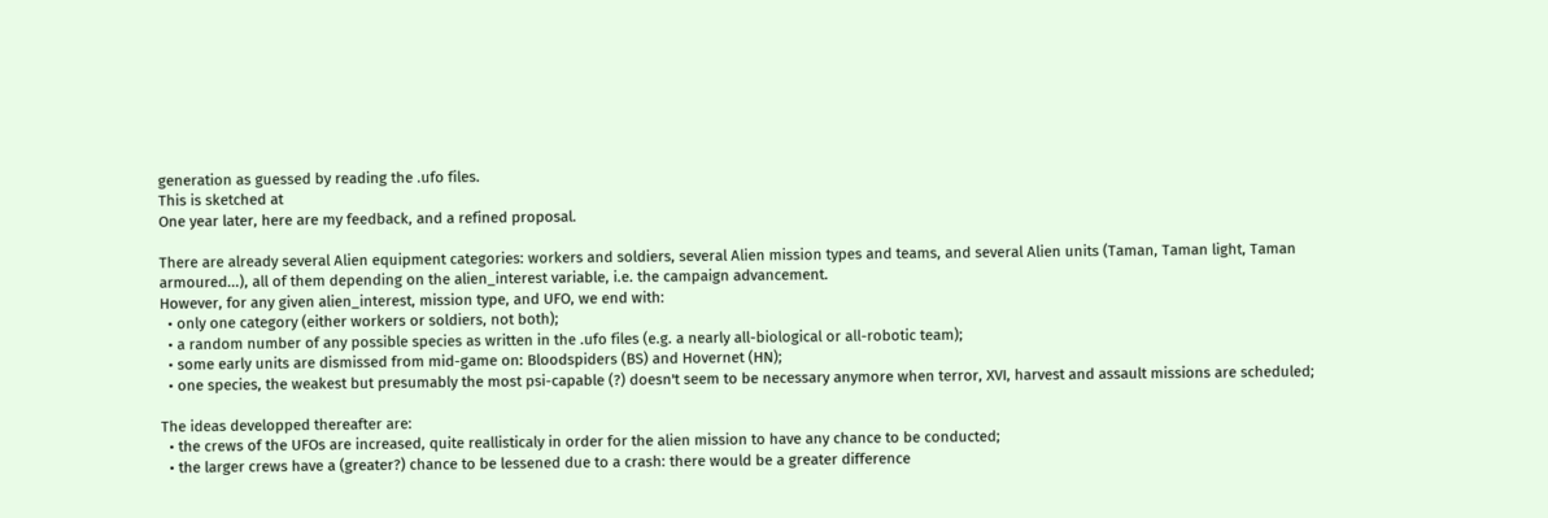generation as guessed by reading the .ufo files.
This is sketched at
One year later, here are my feedback, and a refined proposal.

There are already several Alien equipment categories: workers and soldiers, several Alien mission types and teams, and several Alien units (Taman, Taman light, Taman armoured...), all of them depending on the alien_interest variable, i.e. the campaign advancement.
However, for any given alien_interest, mission type, and UFO, we end with:
  • only one category (either workers or soldiers, not both);
  • a random number of any possible species as written in the .ufo files (e.g. a nearly all-biological or all-robotic team);
  • some early units are dismissed from mid-game on: Bloodspiders (BS) and Hovernet (HN);
  • one species, the weakest but presumably the most psi-capable (?) doesn't seem to be necessary anymore when terror, XVI, harvest and assault missions are scheduled;

The ideas developped thereafter are:
  • the crews of the UFOs are increased, quite reallisticaly in order for the alien mission to have any chance to be conducted;
  • the larger crews have a (greater?) chance to be lessened due to a crash: there would be a greater difference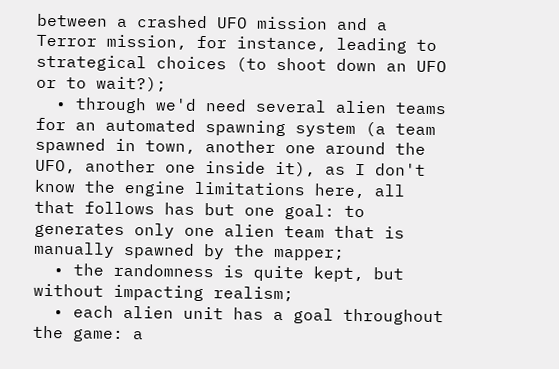between a crashed UFO mission and a Terror mission, for instance, leading to strategical choices (to shoot down an UFO or to wait?);
  • through we'd need several alien teams for an automated spawning system (a team spawned in town, another one around the UFO, another one inside it), as I don't know the engine limitations here, all that follows has but one goal: to generates only one alien team that is manually spawned by the mapper;
  • the randomness is quite kept, but without impacting realism;
  • each alien unit has a goal throughout the game: a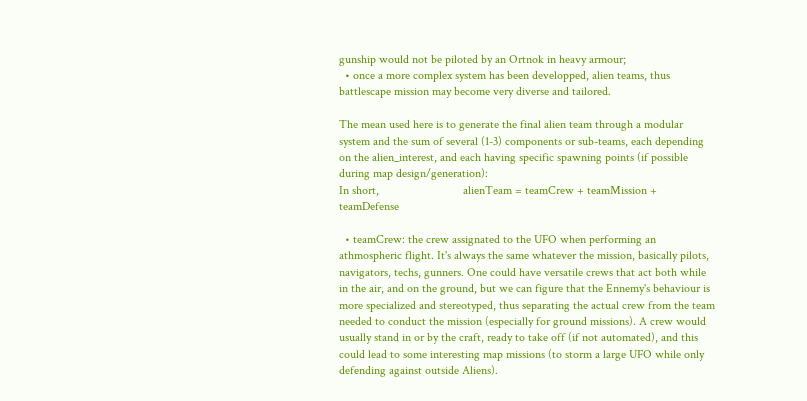gunship would not be piloted by an Ortnok in heavy armour;
  • once a more complex system has been developped, alien teams, thus battlescape mission may become very diverse and tailored.

The mean used here is to generate the final alien team through a modular system and the sum of several (1-3) components or sub-teams, each depending on the alien_interest, and each having specific spawning points (if possible during map design/generation):
In short,                            alienTeam = teamCrew + teamMission + teamDefense

  • teamCrew: the crew assignated to the UFO when performing an athmospheric flight. It's always the same whatever the mission, basically pilots, navigators, techs, gunners. One could have versatile crews that act both while in the air, and on the ground, but we can figure that the Ennemy's behaviour is more specialized and stereotyped, thus separating the actual crew from the team needed to conduct the mission (especially for ground missions). A crew would usually stand in or by the craft, ready to take off (if not automated), and this could lead to some interesting map missions (to storm a large UFO while only defending against outside Aliens).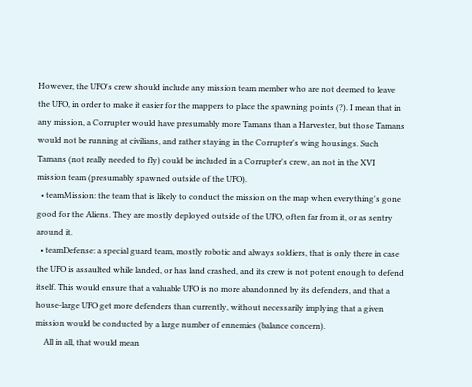However, the UFO's crew should include any mission team member who are not deemed to leave the UFO, in order to make it easier for the mappers to place the spawning points (?). I mean that in any mission, a Corrupter would have presumably more Tamans than a Harvester, but those Tamans would not be running at civilians, and rather staying in the Corrupter's wing housings. Such Tamans (not really needed to fly) could be included in a Corrupter's crew, an not in the XVI mission team (presumably spawned outside of the UFO).
  • teamMission: the team that is likely to conduct the mission on the map when everything's gone good for the Aliens. They are mostly deployed outside of the UFO, often far from it, or as sentry around it.
  • teamDefense: a special guard team, mostly robotic and always soldiers, that is only there in case the UFO is assaulted while landed, or has land crashed, and its crew is not potent enough to defend itself. This would ensure that a valuable UFO is no more abandonned by its defenders, and that a house-large UFO get more defenders than currently, without necessarily implying that a given mission would be conducted by a large number of ennemies (balance concern).
    All in all, that would mean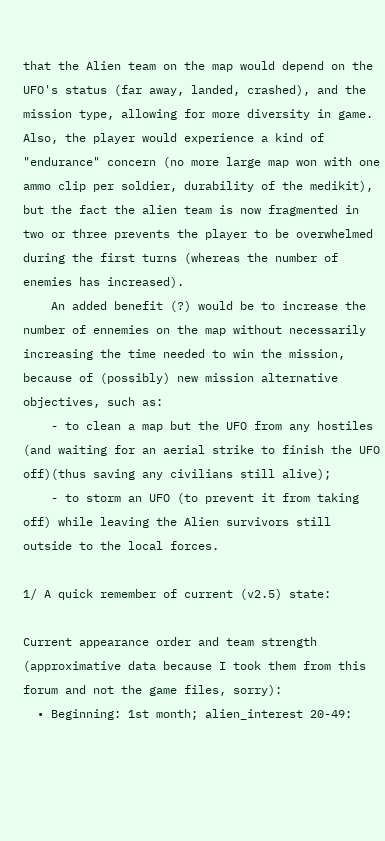that the Alien team on the map would depend on the UFO's status (far away, landed, crashed), and the mission type, allowing for more diversity in game. Also, the player would experience a kind of "endurance" concern (no more large map won with one ammo clip per soldier, durability of the medikit), but the fact the alien team is now fragmented in two or three prevents the player to be overwhelmed during the first turns (whereas the number of enemies has increased).
    An added benefit (?) would be to increase the number of ennemies on the map without necessarily increasing the time needed to win the mission, because of (possibly) new mission alternative objectives, such as:
    - to clean a map but the UFO from any hostiles (and waiting for an aerial strike to finish the UFO off)(thus saving any civilians still alive);
    - to storm an UFO (to prevent it from taking off) while leaving the Alien survivors still outside to the local forces.

1/ A quick remember of current (v2.5) state:

Current appearance order and team strength (approximative data because I took them from this forum and not the game files, sorry):
  • Beginning: 1st month; alien_interest 20-49: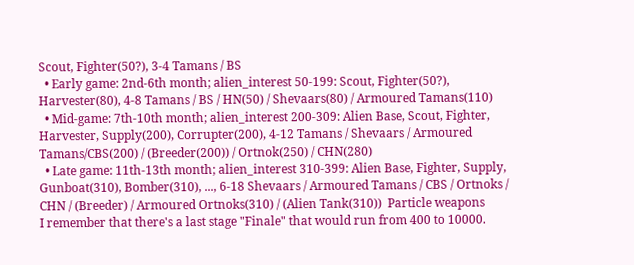Scout, Fighter(50?), 3-4 Tamans / BS
  • Early game: 2nd-6th month; alien_interest 50-199: Scout, Fighter(50?), Harvester(80), 4-8 Tamans / BS / HN(50) / Shevaars(80) / Armoured Tamans(110)
  • Mid-game: 7th-10th month; alien_interest 200-309: Alien Base, Scout, Fighter, Harvester, Supply(200), Corrupter(200), 4-12 Tamans / Shevaars / Armoured Tamans/CBS(200) / (Breeder(200)) / Ortnok(250) / CHN(280)
  • Late game: 11th-13th month; alien_interest 310-399: Alien Base, Fighter, Supply, Gunboat(310), Bomber(310), ..., 6-18 Shevaars / Armoured Tamans / CBS / Ortnoks / CHN / (Breeder) / Armoured Ortnoks(310) / (Alien Tank(310))  Particle weapons
I remember that there's a last stage "Finale" that would run from 400 to 10000.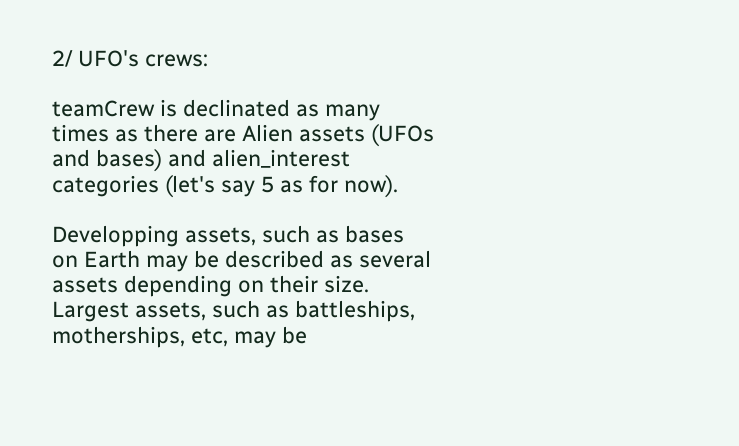2/ UFO's crews:

teamCrew is declinated as many times as there are Alien assets (UFOs and bases) and alien_interest categories (let's say 5 as for now).

Developping assets, such as bases on Earth may be described as several assets depending on their size.
Largest assets, such as battleships, motherships, etc, may be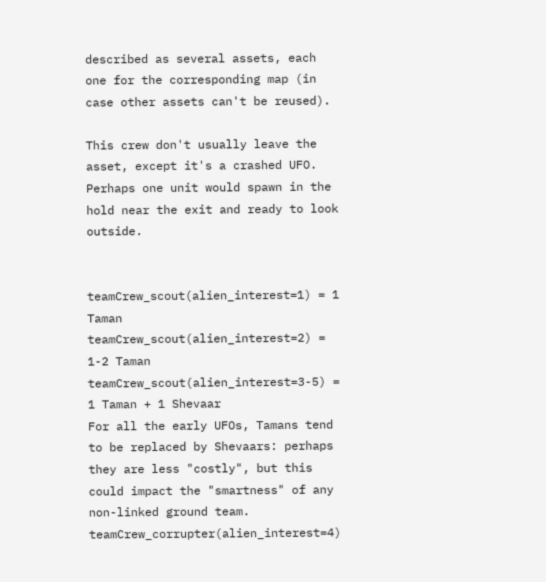described as several assets, each one for the corresponding map (in case other assets can't be reused).

This crew don't usually leave the asset, except it's a crashed UFO. Perhaps one unit would spawn in the hold near the exit and ready to look outside.


teamCrew_scout(alien_interest=1) = 1 Taman
teamCrew_scout(alien_interest=2) = 1-2 Taman
teamCrew_scout(alien_interest=3-5) = 1 Taman + 1 Shevaar
For all the early UFOs, Tamans tend to be replaced by Shevaars: perhaps they are less "costly", but this could impact the "smartness" of any non-linked ground team.
teamCrew_corrupter(alien_interest=4)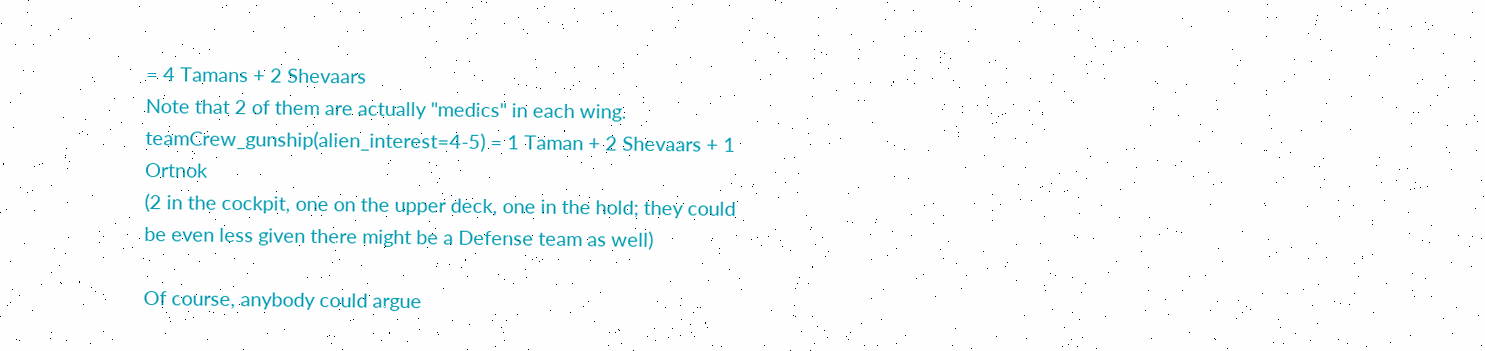= 4 Tamans + 2 Shevaars
Note that 2 of them are actually "medics" in each wing.
teamCrew_gunship(alien_interest=4-5) = 1 Taman + 2 Shevaars + 1 Ortnok
(2 in the cockpit, one on the upper deck, one in the hold; they could be even less given there might be a Defense team as well)

Of course, anybody could argue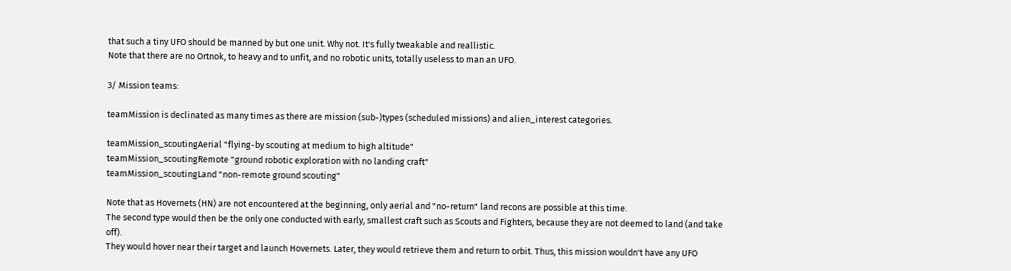that such a tiny UFO should be manned by but one unit. Why not. It's fully tweakable and reallistic.
Note that there are no Ortnok, to heavy and to unfit, and no robotic units, totally useless to man an UFO.

3/ Mission teams:

teamMission is declinated as many times as there are mission (sub-)types (scheduled missions) and alien_interest categories.

teamMission_scoutingAerial "flying-by scouting at medium to high altitude"
teamMission_scoutingRemote "ground robotic exploration with no landing craft"
teamMission_scoutingLand "non-remote ground scouting"

Note that as Hovernets (HN) are not encountered at the beginning, only aerial and "no-return" land recons are possible at this time.
The second type would then be the only one conducted with early, smallest craft such as Scouts and Fighters, because they are not deemed to land (and take off).
They would hover near their target and launch Hovernets. Later, they would retrieve them and return to orbit. Thus, this mission wouldn't have any UFO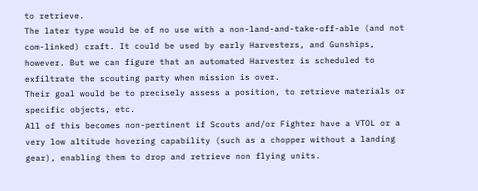to retrieve.
The later type would be of no use with a non-land-and-take-off-able (and not com-linked) craft. It could be used by early Harvesters, and Gunships, however. But we can figure that an automated Harvester is scheduled to exfiltrate the scouting party when mission is over.
Their goal would be to precisely assess a position, to retrieve materials or specific objects, etc.
All of this becomes non-pertinent if Scouts and/or Fighter have a VTOL or a very low altitude hovering capability (such as a chopper without a landing gear), enabling them to drop and retrieve non flying units.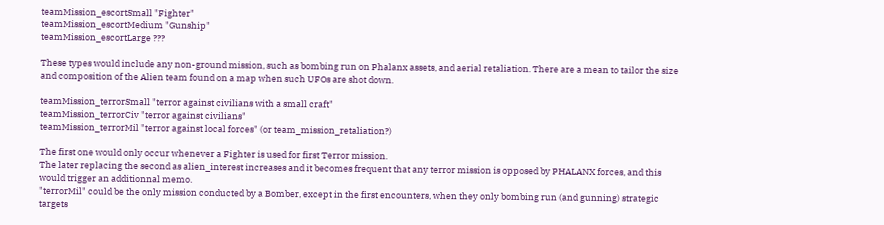teamMission_escortSmall "Fighter"
teamMission_escortMedium "Gunship"
teamMission_escortLarge ???

These types would include any non-ground mission, such as bombing run on Phalanx assets, and aerial retaliation. There are a mean to tailor the size and composition of the Alien team found on a map when such UFOs are shot down.

teamMission_terrorSmall "terror against civilians with a small craft"
teamMission_terrorCiv "terror against civilians"
teamMission_terrorMil "terror against local forces" (or team_mission_retaliation?)

The first one would only occur whenever a Fighter is used for first Terror mission.
The later replacing the second as alien_interest increases and it becomes frequent that any terror mission is opposed by PHALANX forces, and this would trigger an additionnal memo.
"terrorMil" could be the only mission conducted by a Bomber, except in the first encounters, when they only bombing run (and gunning) strategic targets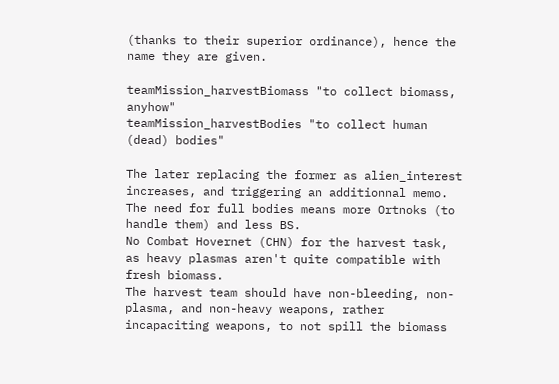(thanks to their superior ordinance), hence the name they are given.

teamMission_harvestBiomass "to collect biomass, anyhow"
teamMission_harvestBodies "to collect human (dead) bodies"

The later replacing the former as alien_interest increases, and triggering an additionnal memo. The need for full bodies means more Ortnoks (to handle them) and less BS.
No Combat Hovernet (CHN) for the harvest task, as heavy plasmas aren't quite compatible with fresh biomass.
The harvest team should have non-bleeding, non-plasma, and non-heavy weapons, rather incapaciting weapons, to not spill the biomass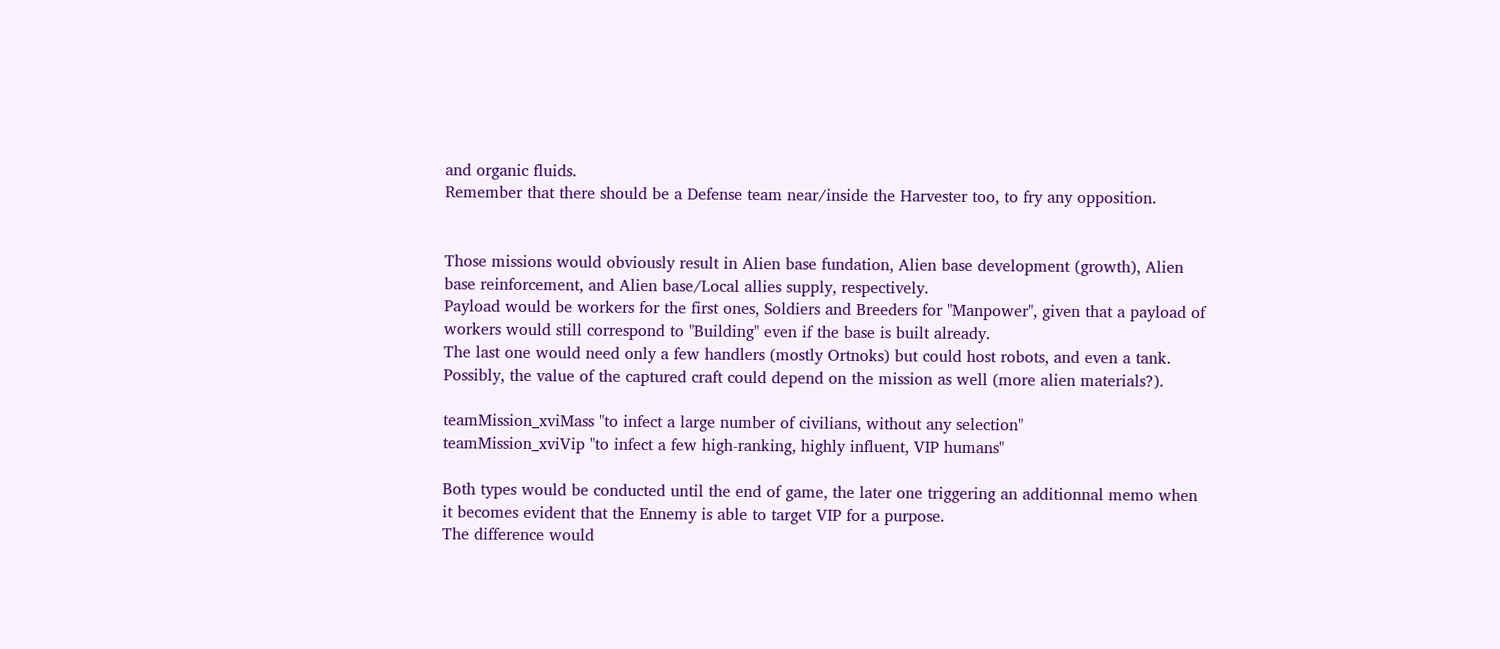and organic fluids.
Remember that there should be a Defense team near/inside the Harvester too, to fry any opposition.


Those missions would obviously result in Alien base fundation, Alien base development (growth), Alien base reinforcement, and Alien base/Local allies supply, respectively.
Payload would be workers for the first ones, Soldiers and Breeders for "Manpower", given that a payload of workers would still correspond to "Building" even if the base is built already.
The last one would need only a few handlers (mostly Ortnoks) but could host robots, and even a tank. Possibly, the value of the captured craft could depend on the mission as well (more alien materials?).

teamMission_xviMass "to infect a large number of civilians, without any selection"
teamMission_xviVip "to infect a few high-ranking, highly influent, VIP humans"

Both types would be conducted until the end of game, the later one triggering an additionnal memo when it becomes evident that the Ennemy is able to target VIP for a purpose.
The difference would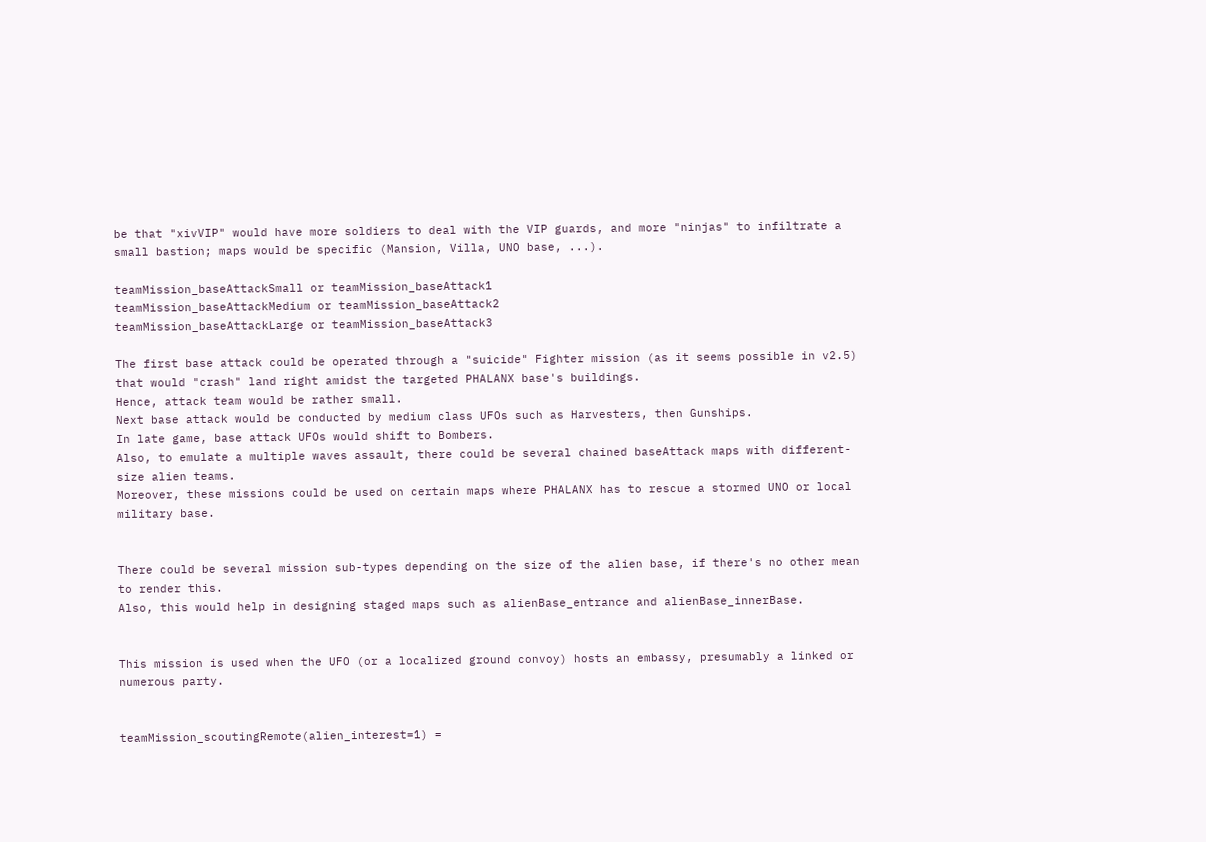be that "xivVIP" would have more soldiers to deal with the VIP guards, and more "ninjas" to infiltrate a small bastion; maps would be specific (Mansion, Villa, UNO base, ...).

teamMission_baseAttackSmall or teamMission_baseAttack1
teamMission_baseAttackMedium or teamMission_baseAttack2
teamMission_baseAttackLarge or teamMission_baseAttack3

The first base attack could be operated through a "suicide" Fighter mission (as it seems possible in v2.5) that would "crash" land right amidst the targeted PHALANX base's buildings.
Hence, attack team would be rather small.
Next base attack would be conducted by medium class UFOs such as Harvesters, then Gunships.
In late game, base attack UFOs would shift to Bombers.
Also, to emulate a multiple waves assault, there could be several chained baseAttack maps with different-size alien teams.
Moreover, these missions could be used on certain maps where PHALANX has to rescue a stormed UNO or local military base.


There could be several mission sub-types depending on the size of the alien base, if there's no other mean to render this.
Also, this would help in designing staged maps such as alienBase_entrance and alienBase_innerBase.


This mission is used when the UFO (or a localized ground convoy) hosts an embassy, presumably a linked or numerous party.


teamMission_scoutingRemote(alien_interest=1) =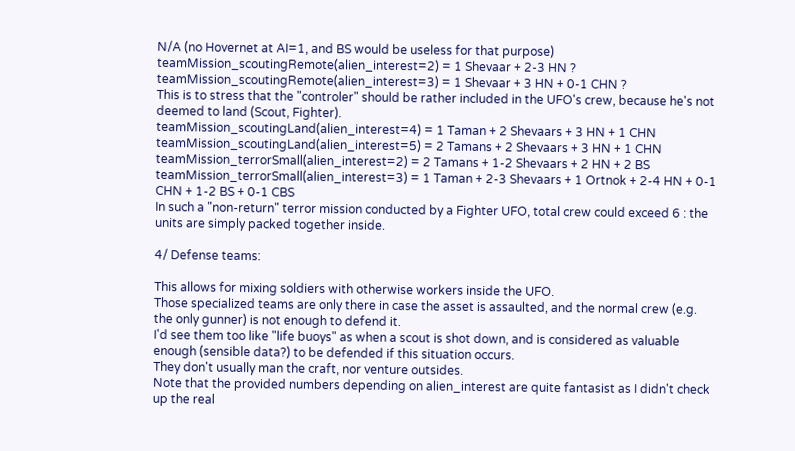N/A (no Hovernet at AI=1, and BS would be useless for that purpose)
teamMission_scoutingRemote(alien_interest=2) = 1 Shevaar + 2-3 HN ?
teamMission_scoutingRemote(alien_interest=3) = 1 Shevaar + 3 HN + 0-1 CHN ?
This is to stress that the "controler" should be rather included in the UFO's crew, because he's not deemed to land (Scout, Fighter).
teamMission_scoutingLand(alien_interest=4) = 1 Taman + 2 Shevaars + 3 HN + 1 CHN
teamMission_scoutingLand(alien_interest=5) = 2 Tamans + 2 Shevaars + 3 HN + 1 CHN
teamMission_terrorSmall(alien_interest=2) = 2 Tamans + 1-2 Shevaars + 2 HN + 2 BS
teamMission_terrorSmall(alien_interest=3) = 1 Taman + 2-3 Shevaars + 1 Ortnok + 2-4 HN + 0-1 CHN + 1-2 BS + 0-1 CBS
In such a "non-return" terror mission conducted by a Fighter UFO, total crew could exceed 6 : the units are simply packed together inside.

4/ Defense teams:

This allows for mixing soldiers with otherwise workers inside the UFO.
Those specialized teams are only there in case the asset is assaulted, and the normal crew (e.g. the only gunner) is not enough to defend it.
I'd see them too like "life buoys" as when a scout is shot down, and is considered as valuable enough (sensible data?) to be defended if this situation occurs.
They don't usually man the craft, nor venture outsides.
Note that the provided numbers depending on alien_interest are quite fantasist as I didn't check up the real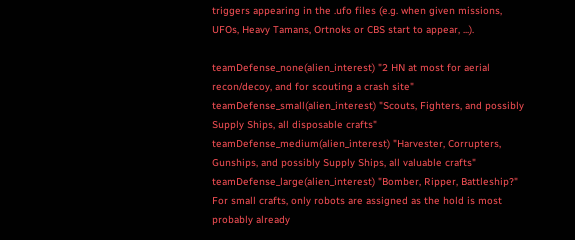triggers appearing in the .ufo files (e.g. when given missions, UFOs, Heavy Tamans, Ortnoks or CBS start to appear, ...).

teamDefense_none(alien_interest) "2 HN at most for aerial recon/decoy, and for scouting a crash site"
teamDefense_small(alien_interest) "Scouts, Fighters, and possibly Supply Ships, all disposable crafts"
teamDefense_medium(alien_interest) "Harvester, Corrupters, Gunships, and possibly Supply Ships, all valuable crafts"
teamDefense_large(alien_interest) "Bomber, Ripper, Battleship?"
For small crafts, only robots are assigned as the hold is most probably already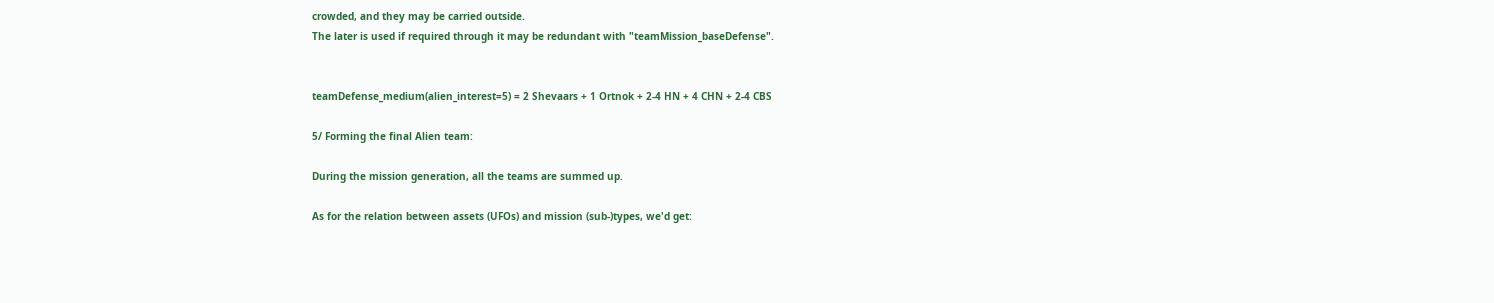crowded, and they may be carried outside.
The later is used if required through it may be redundant with "teamMission_baseDefense".


teamDefense_medium(alien_interest=5) = 2 Shevaars + 1 Ortnok + 2-4 HN + 4 CHN + 2-4 CBS

5/ Forming the final Alien team:

During the mission generation, all the teams are summed up.

As for the relation between assets (UFOs) and mission (sub-)types, we'd get: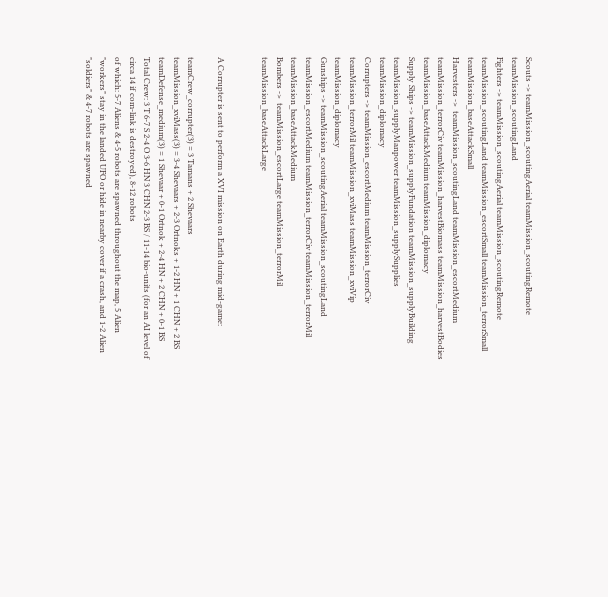Scouts -> teamMission_scoutingAerial teamMission_scoutingRemote teamMission_scoutingLand
Fighters -> teamMission_scoutingAerial teamMission_scoutingRemote teamMission_scoutingLand teamMission_escortSmall teamMission_terrorSmall teamMission_baseAttackSmall
Harvesters ->  teamMission_scoutingLand teamMission_escortMedium teamMission_terrorCiv teamMission_harvestBiomass teamMission_harvestBodies teamMission_baseAttackMedium teamMission_diplomacy
Supply Ships -> teamMission_supplyFundation teamMission_supplyBuilding teamMission_supplyManpower teamMission_supplySupplies teamMission_diplomacy
Corrupters -> teamMission_escortMedium teamMission_terrorCiv teamMission_terrorMil teamMission_xviMass teamMission_xviVip teamMission_diplomacy
Gunships -> teamMission_scoutingAerial teamMission_scoutingLand teamMission_escortMedium teamMission_terrorCiv teamMission_terrorMil teamMission_baseAttackMedium
Bombers ->  teamMission_escortLarge teamMission_terrorMil teamMission_baseAttackLarge


A Corrupter is sent to perform a XVI mission on Earth during mid-game:

teamCrew_corrupter(3) = 3 Tamans + 2 Shevaars
teamMission_xviMass(3) = 3-4 Shevaars + 2-3 Ortnoks + 1-2 HN + 1 CHN + 2 BS
teamDefense_medium(3) = 1 Shevaar + 0-1 Ortnok + 2-4 HN + 2 CHN + 0-1 BS
Total Crew: 3 T 6-7 S 2-4 O 3-6 HN 3 CHN 2-3 BS / 11-14 bio-units (for an AI level of circa 14 if com-link is destroyed), 8-12 robots
of which: 5-7 Aliens & 4-5 robots are spawned throughout the map, 5 Alien "workers" stay in the landed UFO or hide in nearby cover if a crash, and 1-2 Alien "soldiers" & 4-7 robots are spawned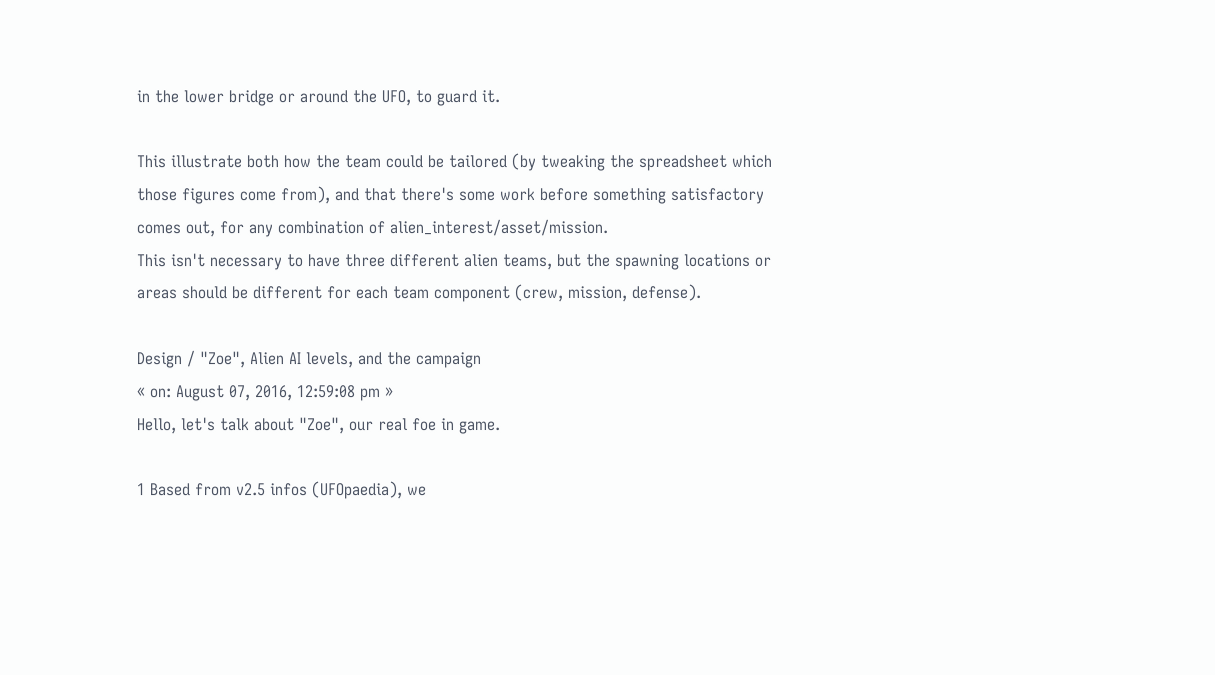in the lower bridge or around the UFO, to guard it.

This illustrate both how the team could be tailored (by tweaking the spreadsheet which those figures come from), and that there's some work before something satisfactory comes out, for any combination of alien_interest/asset/mission.
This isn't necessary to have three different alien teams, but the spawning locations or areas should be different for each team component (crew, mission, defense).

Design / "Zoe", Alien AI levels, and the campaign
« on: August 07, 2016, 12:59:08 pm »
Hello, let's talk about "Zoe", our real foe in game.

1 Based from v2.5 infos (UFOpaedia), we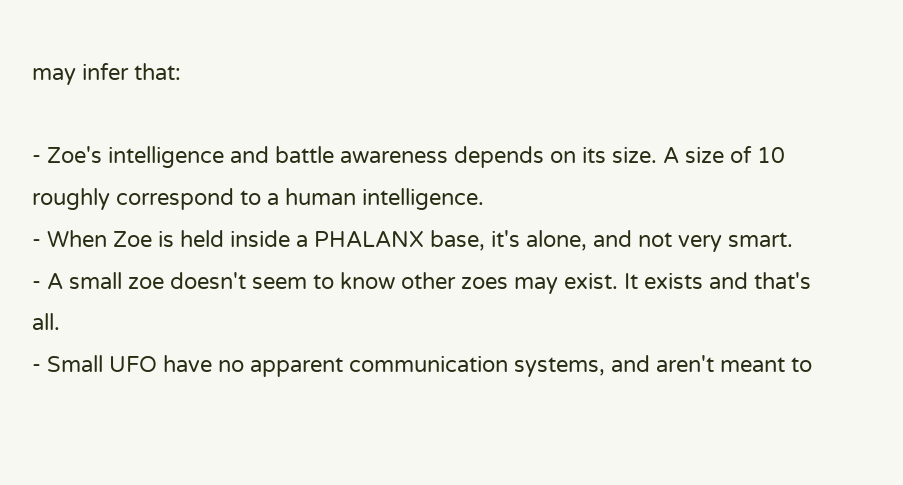may infer that:

- Zoe's intelligence and battle awareness depends on its size. A size of 10 roughly correspond to a human intelligence.
- When Zoe is held inside a PHALANX base, it's alone, and not very smart.
- A small zoe doesn't seem to know other zoes may exist. It exists and that's all.
- Small UFO have no apparent communication systems, and aren't meant to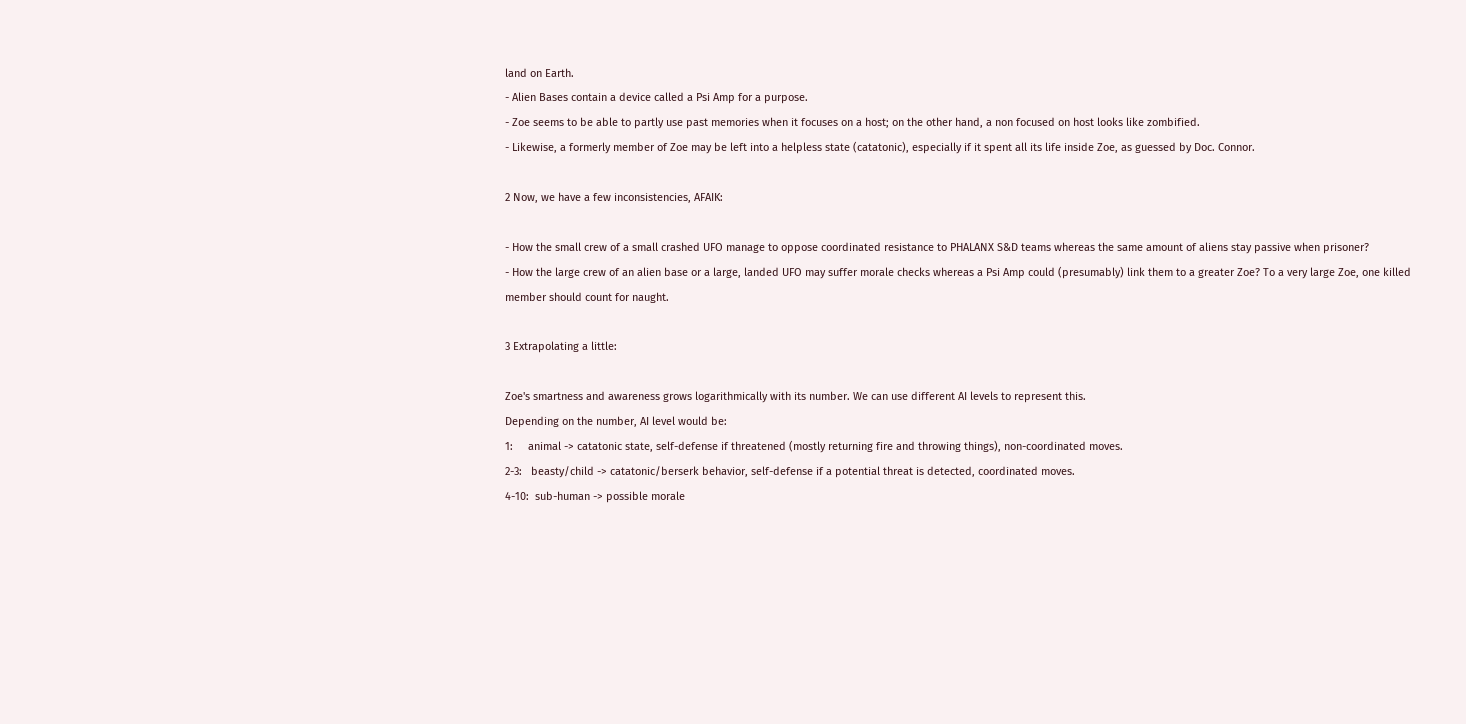land on Earth.
- Alien Bases contain a device called a Psi Amp for a purpose.
- Zoe seems to be able to partly use past memories when it focuses on a host; on the other hand, a non focused on host looks like zombified.
- Likewise, a formerly member of Zoe may be left into a helpless state (catatonic), especially if it spent all its life inside Zoe, as guessed by Doc. Connor.

2 Now, we have a few inconsistencies, AFAIK:

- How the small crew of a small crashed UFO manage to oppose coordinated resistance to PHALANX S&D teams whereas the same amount of aliens stay passive when prisoner?
- How the large crew of an alien base or a large, landed UFO may suffer morale checks whereas a Psi Amp could (presumably) link them to a greater Zoe? To a very large Zoe, one killed member should count for naught.

3 Extrapolating a little:

Zoe's smartness and awareness grows logarithmically with its number. We can use different AI levels to represent this.
Depending on the number, AI level would be:
1:     animal -> catatonic state, self-defense if threatened (mostly returning fire and throwing things), non-coordinated moves.
2-3:   beasty/child -> catatonic/berserk behavior, self-defense if a potential threat is detected, coordinated moves.
4-10:  sub-human -> possible morale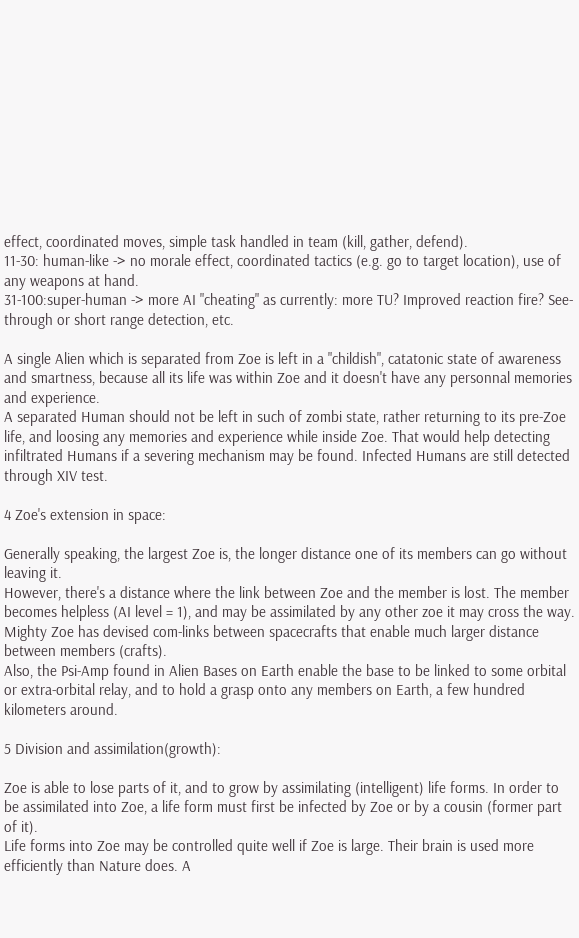effect, coordinated moves, simple task handled in team (kill, gather, defend).
11-30: human-like -> no morale effect, coordinated tactics (e.g. go to target location), use of any weapons at hand.
31-100:super-human -> more AI "cheating" as currently: more TU? Improved reaction fire? See-through or short range detection, etc.

A single Alien which is separated from Zoe is left in a "childish", catatonic state of awareness and smartness, because all its life was within Zoe and it doesn't have any personnal memories and experience.
A separated Human should not be left in such of zombi state, rather returning to its pre-Zoe life, and loosing any memories and experience while inside Zoe. That would help detecting infiltrated Humans if a severing mechanism may be found. Infected Humans are still detected through XIV test.

4 Zoe's extension in space:

Generally speaking, the largest Zoe is, the longer distance one of its members can go without leaving it.
However, there's a distance where the link between Zoe and the member is lost. The member becomes helpless (AI level = 1), and may be assimilated by any other zoe it may cross the way.
Mighty Zoe has devised com-links between spacecrafts that enable much larger distance between members (crafts).
Also, the Psi-Amp found in Alien Bases on Earth enable the base to be linked to some orbital or extra-orbital relay, and to hold a grasp onto any members on Earth, a few hundred kilometers around.

5 Division and assimilation(growth):

Zoe is able to lose parts of it, and to grow by assimilating (intelligent) life forms. In order to be assimilated into Zoe, a life form must first be infected by Zoe or by a cousin (former part of it).
Life forms into Zoe may be controlled quite well if Zoe is large. Their brain is used more efficiently than Nature does. A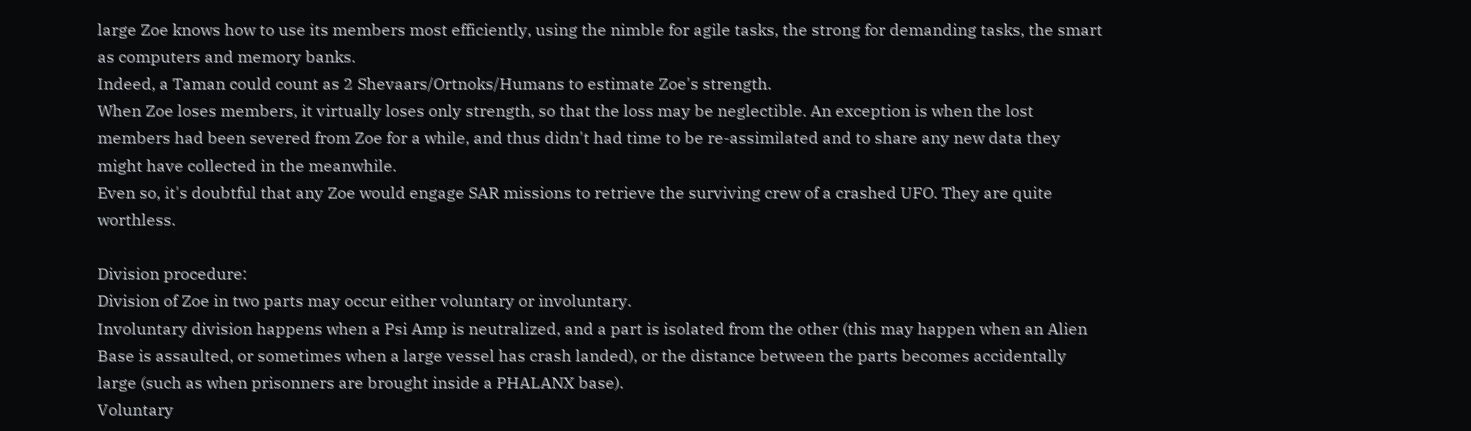large Zoe knows how to use its members most efficiently, using the nimble for agile tasks, the strong for demanding tasks, the smart as computers and memory banks.
Indeed, a Taman could count as 2 Shevaars/Ortnoks/Humans to estimate Zoe's strength.
When Zoe loses members, it virtually loses only strength, so that the loss may be neglectible. An exception is when the lost members had been severed from Zoe for a while, and thus didn't had time to be re-assimilated and to share any new data they might have collected in the meanwhile.
Even so, it's doubtful that any Zoe would engage SAR missions to retrieve the surviving crew of a crashed UFO. They are quite worthless.

Division procedure:
Division of Zoe in two parts may occur either voluntary or involuntary.
Involuntary division happens when a Psi Amp is neutralized, and a part is isolated from the other (this may happen when an Alien Base is assaulted, or sometimes when a large vessel has crash landed), or the distance between the parts becomes accidentally large (such as when prisonners are brought inside a PHALANX base).
Voluntary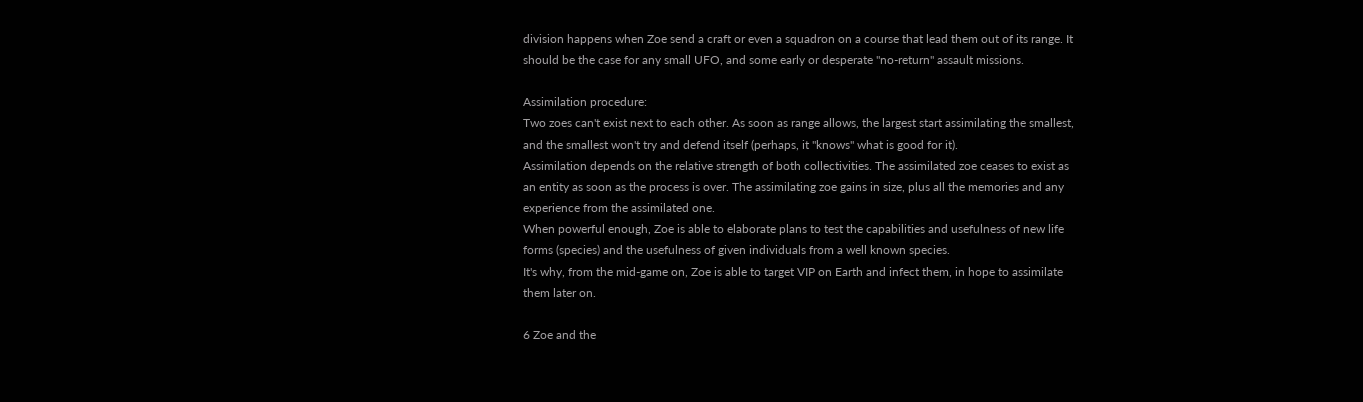division happens when Zoe send a craft or even a squadron on a course that lead them out of its range. It should be the case for any small UFO, and some early or desperate "no-return" assault missions.

Assimilation procedure:
Two zoes can't exist next to each other. As soon as range allows, the largest start assimilating the smallest, and the smallest won't try and defend itself (perhaps, it "knows" what is good for it).
Assimilation depends on the relative strength of both collectivities. The assimilated zoe ceases to exist as an entity as soon as the process is over. The assimilating zoe gains in size, plus all the memories and any experience from the assimilated one.
When powerful enough, Zoe is able to elaborate plans to test the capabilities and usefulness of new life forms (species) and the usefulness of given individuals from a well known species.
It's why, from the mid-game on, Zoe is able to target VIP on Earth and infect them, in hope to assimilate them later on.

6 Zoe and the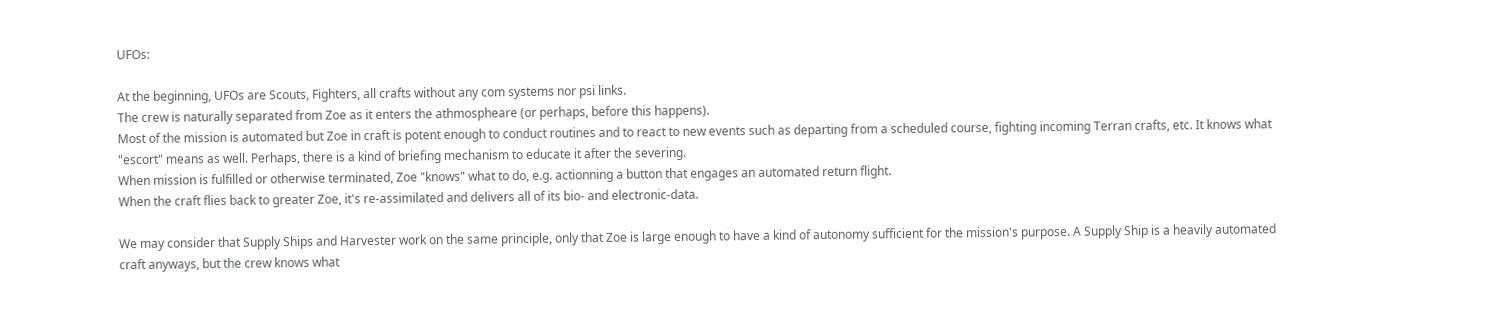UFOs:

At the beginning, UFOs are Scouts, Fighters, all crafts without any com systems nor psi links.
The crew is naturally separated from Zoe as it enters the athmospheare (or perhaps, before this happens).
Most of the mission is automated but Zoe in craft is potent enough to conduct routines and to react to new events such as departing from a scheduled course, fighting incoming Terran crafts, etc. It knows what "escort" means as well. Perhaps, there is a kind of briefing mechanism to educate it after the severing.
When mission is fulfilled or otherwise terminated, Zoe "knows" what to do, e.g. actionning a button that engages an automated return flight.
When the craft flies back to greater Zoe, it's re-assimilated and delivers all of its bio- and electronic-data.

We may consider that Supply Ships and Harvester work on the same principle, only that Zoe is large enough to have a kind of autonomy sufficient for the mission's purpose. A Supply Ship is a heavily automated craft anyways, but the crew knows what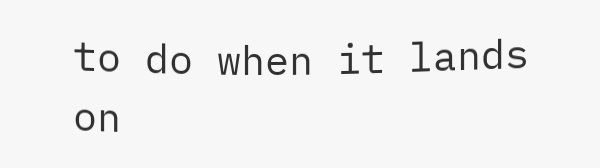to do when it lands on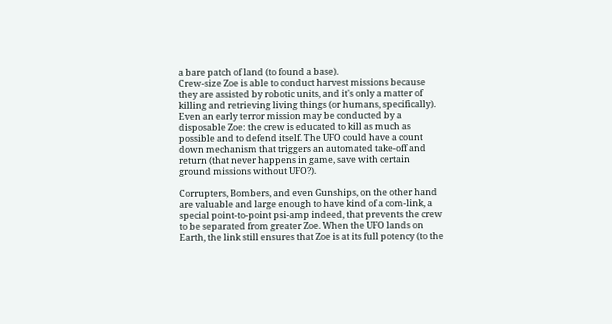a bare patch of land (to found a base).
Crew-size Zoe is able to conduct harvest missions because they are assisted by robotic units, and it's only a matter of killing and retrieving living things (or humans, specifically).
Even an early terror mission may be conducted by a disposable Zoe: the crew is educated to kill as much as possible and to defend itself. The UFO could have a count down mechanism that triggers an automated take-off and return (that never happens in game, save with certain ground missions without UFO?).

Corrupters, Bombers, and even Gunships, on the other hand are valuable and large enough to have kind of a com-link, a special point-to-point psi-amp indeed, that prevents the crew to be separated from greater Zoe. When the UFO lands on Earth, the link still ensures that Zoe is at its full potency (to the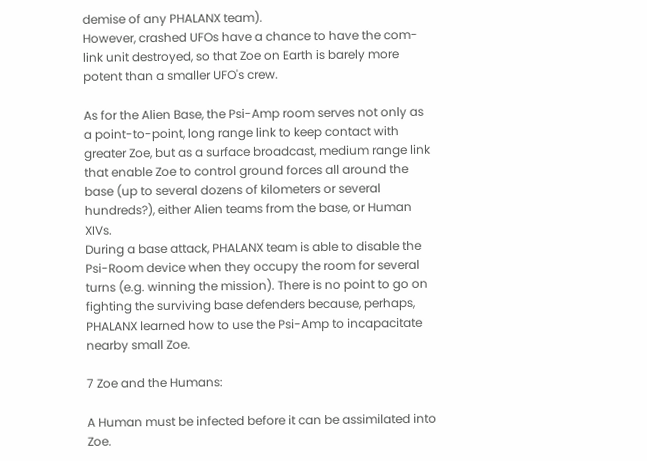demise of any PHALANX team).
However, crashed UFOs have a chance to have the com-link unit destroyed, so that Zoe on Earth is barely more potent than a smaller UFO's crew.

As for the Alien Base, the Psi-Amp room serves not only as a point-to-point, long range link to keep contact with greater Zoe, but as a surface broadcast, medium range link that enable Zoe to control ground forces all around the base (up to several dozens of kilometers or several hundreds?), either Alien teams from the base, or Human XIVs.
During a base attack, PHALANX team is able to disable the Psi-Room device when they occupy the room for several turns (e.g. winning the mission). There is no point to go on fighting the surviving base defenders because, perhaps, PHALANX learned how to use the Psi-Amp to incapacitate nearby small Zoe.

7 Zoe and the Humans:

A Human must be infected before it can be assimilated into Zoe.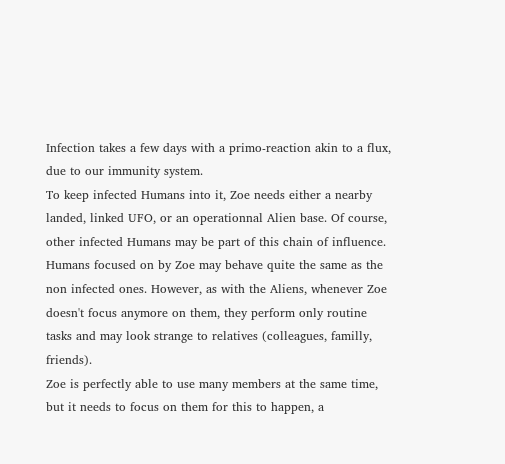Infection takes a few days with a primo-reaction akin to a flux, due to our immunity system.
To keep infected Humans into it, Zoe needs either a nearby landed, linked UFO, or an operationnal Alien base. Of course, other infected Humans may be part of this chain of influence.
Humans focused on by Zoe may behave quite the same as the non infected ones. However, as with the Aliens, whenever Zoe doesn't focus anymore on them, they perform only routine tasks and may look strange to relatives (colleagues, familly, friends).
Zoe is perfectly able to use many members at the same time, but it needs to focus on them for this to happen, a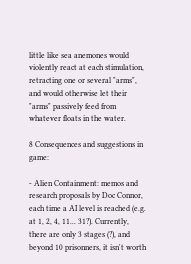little like sea anemones would violently react at each stimulation, retracting one or several "arms", and would otherwise let their "arms" passively feed from whatever floats in the water.

8 Consequences and suggestions in game:

- Alien Containment: memos and research proposals by Doc Connor, each time a AI level is reached (e.g. at 1, 2, 4, 11... 31?). Currently, there are only 3 stages (?), and beyond 10 prisonners, it isn't worth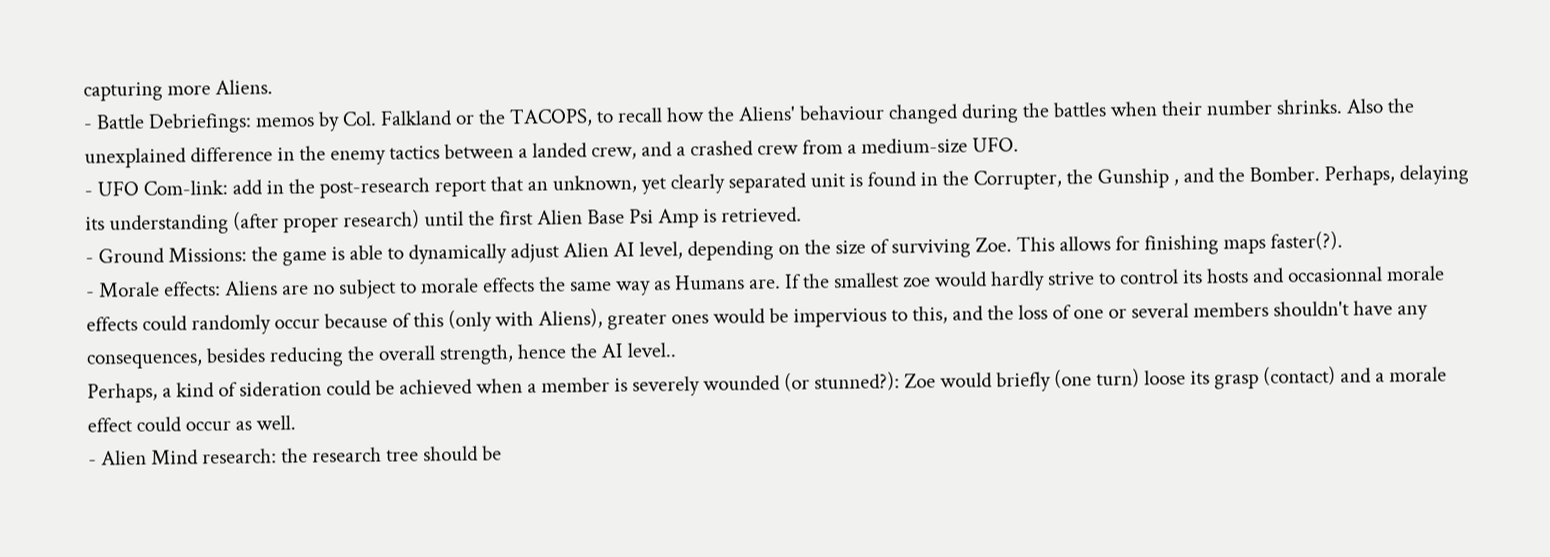capturing more Aliens.
- Battle Debriefings: memos by Col. Falkland or the TACOPS, to recall how the Aliens' behaviour changed during the battles when their number shrinks. Also the unexplained difference in the enemy tactics between a landed crew, and a crashed crew from a medium-size UFO.
- UFO Com-link: add in the post-research report that an unknown, yet clearly separated unit is found in the Corrupter, the Gunship , and the Bomber. Perhaps, delaying its understanding (after proper research) until the first Alien Base Psi Amp is retrieved.
- Ground Missions: the game is able to dynamically adjust Alien AI level, depending on the size of surviving Zoe. This allows for finishing maps faster(?).
- Morale effects: Aliens are no subject to morale effects the same way as Humans are. If the smallest zoe would hardly strive to control its hosts and occasionnal morale effects could randomly occur because of this (only with Aliens), greater ones would be impervious to this, and the loss of one or several members shouldn't have any consequences, besides reducing the overall strength, hence the AI level..
Perhaps, a kind of sideration could be achieved when a member is severely wounded (or stunned?): Zoe would briefly (one turn) loose its grasp (contact) and a morale effect could occur as well.
- Alien Mind research: the research tree should be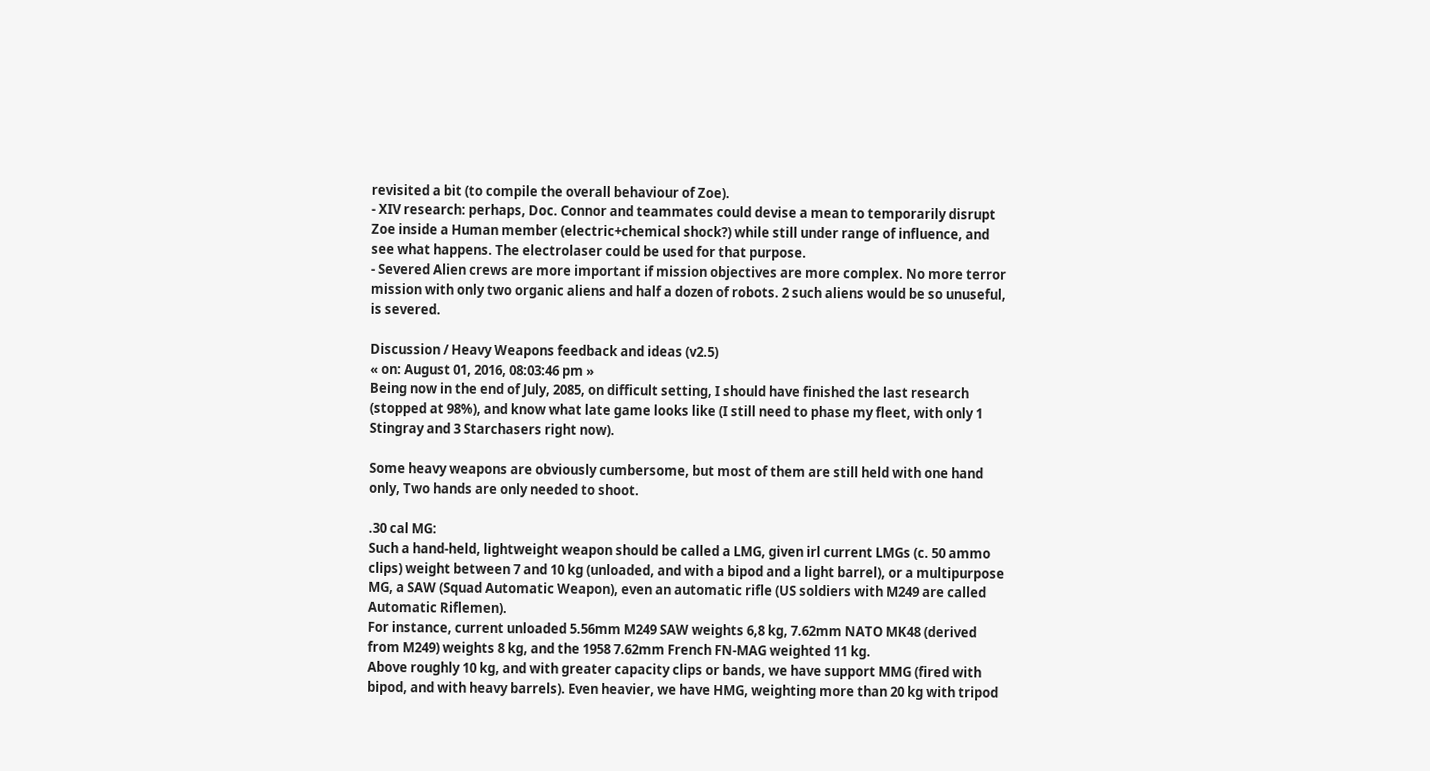revisited a bit (to compile the overall behaviour of Zoe).
- XIV research: perhaps, Doc. Connor and teammates could devise a mean to temporarily disrupt Zoe inside a Human member (electric+chemical shock?) while still under range of influence, and see what happens. The electrolaser could be used for that purpose.
- Severed Alien crews are more important if mission objectives are more complex. No more terror mission with only two organic aliens and half a dozen of robots. 2 such aliens would be so unuseful, is severed.

Discussion / Heavy Weapons feedback and ideas (v2.5)
« on: August 01, 2016, 08:03:46 pm »
Being now in the end of July, 2085, on difficult setting, I should have finished the last research (stopped at 98%), and know what late game looks like (I still need to phase my fleet, with only 1 Stingray and 3 Starchasers right now).

Some heavy weapons are obviously cumbersome, but most of them are still held with one hand only, Two hands are only needed to shoot.

.30 cal MG:
Such a hand-held, lightweight weapon should be called a LMG, given irl current LMGs (c. 50 ammo clips) weight between 7 and 10 kg (unloaded, and with a bipod and a light barrel), or a multipurpose MG, a SAW (Squad Automatic Weapon), even an automatic rifle (US soldiers with M249 are called Automatic Riflemen).
For instance, current unloaded 5.56mm M249 SAW weights 6,8 kg, 7.62mm NATO MK48 (derived from M249) weights 8 kg, and the 1958 7.62mm French FN-MAG weighted 11 kg.
Above roughly 10 kg, and with greater capacity clips or bands, we have support MMG (fired with bipod, and with heavy barrels). Even heavier, we have HMG, weighting more than 20 kg with tripod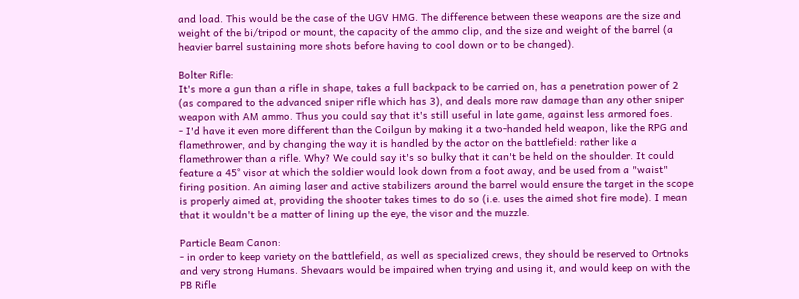and load. This would be the case of the UGV HMG. The difference between these weapons are the size and weight of the bi/tripod or mount, the capacity of the ammo clip, and the size and weight of the barrel (a heavier barrel sustaining more shots before having to cool down or to be changed).

Bolter Rifle:
It's more a gun than a rifle in shape, takes a full backpack to be carried on, has a penetration power of 2 (as compared to the advanced sniper rifle which has 3), and deals more raw damage than any other sniper weapon with AM ammo. Thus you could say that it's still useful in late game, against less armored foes.
- I'd have it even more different than the Coilgun by making it a two-handed held weapon, like the RPG and flamethrower, and by changing the way it is handled by the actor on the battlefield: rather like a flamethrower than a rifle. Why? We could say it's so bulky that it can't be held on the shoulder. It could feature a 45° visor at which the soldier would look down from a foot away, and be used from a "waist" firing position. An aiming laser and active stabilizers around the barrel would ensure the target in the scope is properly aimed at, providing the shooter takes times to do so (i.e. uses the aimed shot fire mode). I mean that it wouldn't be a matter of lining up the eye, the visor and the muzzle.

Particle Beam Canon:
- in order to keep variety on the battlefield, as well as specialized crews, they should be reserved to Ortnoks and very strong Humans. Shevaars would be impaired when trying and using it, and would keep on with the PB Rifle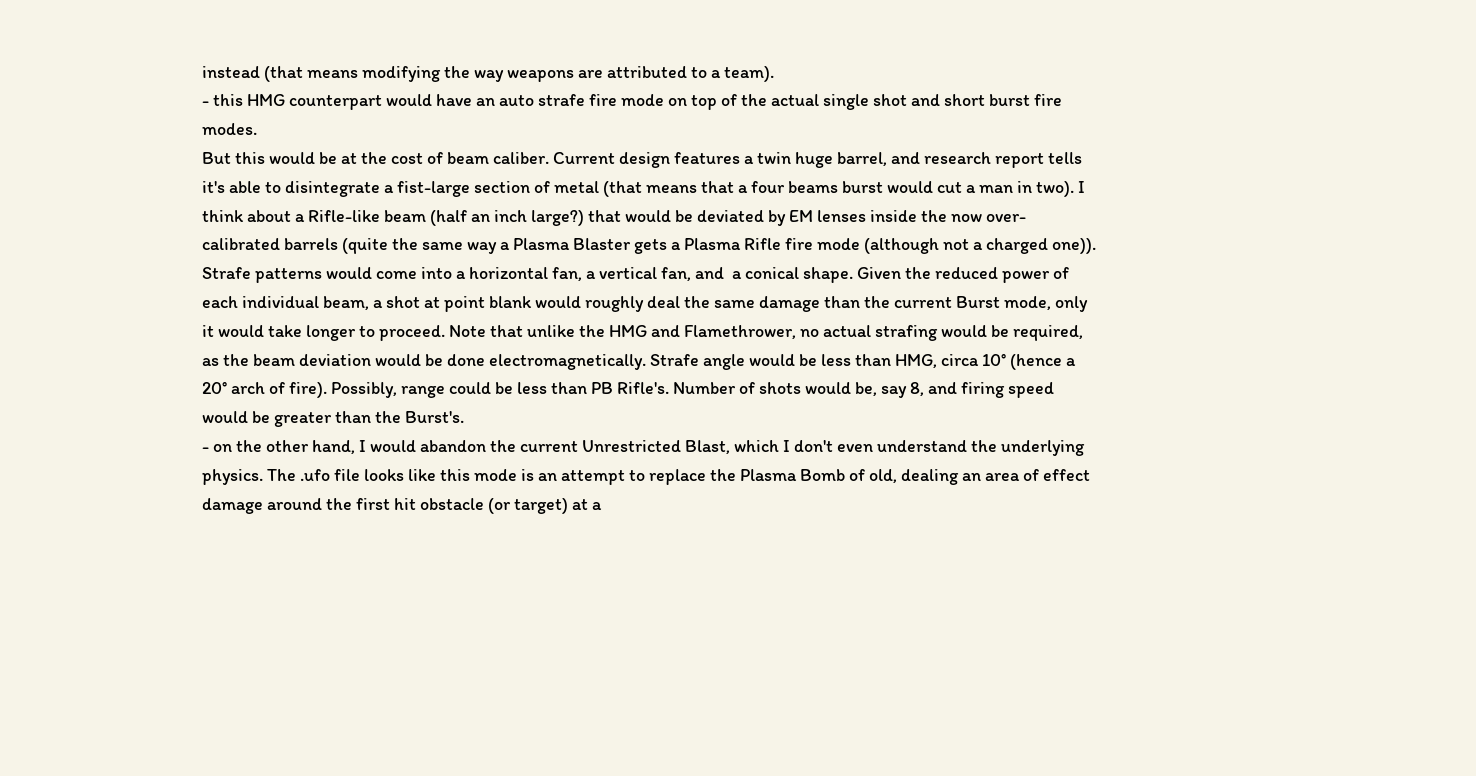instead (that means modifying the way weapons are attributed to a team).
- this HMG counterpart would have an auto strafe fire mode on top of the actual single shot and short burst fire modes.
But this would be at the cost of beam caliber. Current design features a twin huge barrel, and research report tells it's able to disintegrate a fist-large section of metal (that means that a four beams burst would cut a man in two). I think about a Rifle-like beam (half an inch large?) that would be deviated by EM lenses inside the now over-calibrated barrels (quite the same way a Plasma Blaster gets a Plasma Rifle fire mode (although not a charged one)). Strafe patterns would come into a horizontal fan, a vertical fan, and  a conical shape. Given the reduced power of each individual beam, a shot at point blank would roughly deal the same damage than the current Burst mode, only it would take longer to proceed. Note that unlike the HMG and Flamethrower, no actual strafing would be required, as the beam deviation would be done electromagnetically. Strafe angle would be less than HMG, circa 10° (hence a 20° arch of fire). Possibly, range could be less than PB Rifle's. Number of shots would be, say 8, and firing speed would be greater than the Burst's.
- on the other hand, I would abandon the current Unrestricted Blast, which I don't even understand the underlying physics. The .ufo file looks like this mode is an attempt to replace the Plasma Bomb of old, dealing an area of effect damage around the first hit obstacle (or target) at a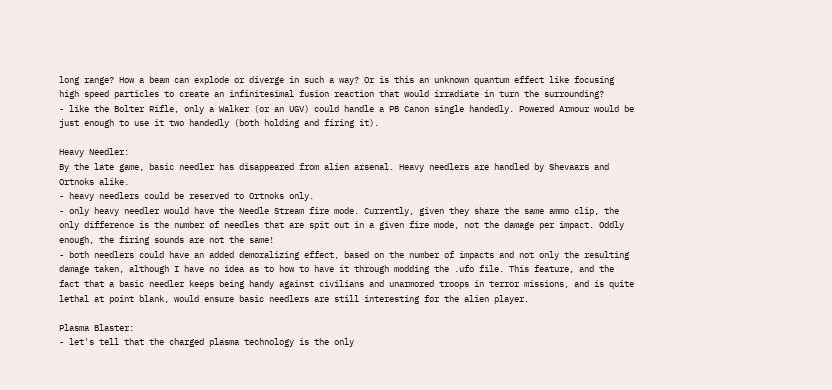long range? How a beam can explode or diverge in such a way? Or is this an unknown quantum effect like focusing high speed particles to create an infinitesimal fusion reaction that would irradiate in turn the surrounding?
- like the Bolter Rifle, only a Walker (or an UGV) could handle a PB Canon single handedly. Powered Armour would be just enough to use it two handedly (both holding and firing it).

Heavy Needler:
By the late game, basic needler has disappeared from alien arsenal. Heavy needlers are handled by Shevaars and Ortnoks alike.
- heavy needlers could be reserved to Ortnoks only.
- only heavy needler would have the Needle Stream fire mode. Currently, given they share the same ammo clip, the only difference is the number of needles that are spit out in a given fire mode, not the damage per impact. Oddly enough, the firing sounds are not the same!
- both needlers could have an added demoralizing effect, based on the number of impacts and not only the resulting damage taken, although I have no idea as to how to have it through modding the .ufo file. This feature, and the fact that a basic needler keeps being handy against civilians and unarmored troops in terror missions, and is quite lethal at point blank, would ensure basic needlers are still interesting for the alien player.

Plasma Blaster:
- let's tell that the charged plasma technology is the only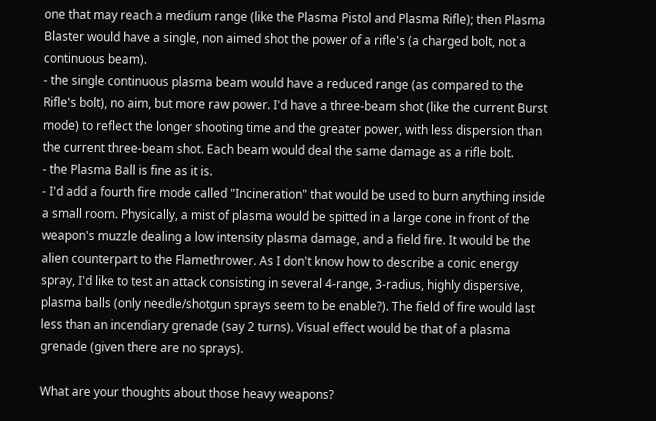one that may reach a medium range (like the Plasma Pistol and Plasma Rifle); then Plasma Blaster would have a single, non aimed shot the power of a rifle's (a charged bolt, not a continuous beam).
- the single continuous plasma beam would have a reduced range (as compared to the Rifle's bolt), no aim, but more raw power. I'd have a three-beam shot (like the current Burst mode) to reflect the longer shooting time and the greater power, with less dispersion than the current three-beam shot. Each beam would deal the same damage as a rifle bolt.
- the Plasma Ball is fine as it is.
- I'd add a fourth fire mode called "Incineration" that would be used to burn anything inside a small room. Physically, a mist of plasma would be spitted in a large cone in front of the weapon's muzzle dealing a low intensity plasma damage, and a field fire. It would be the alien counterpart to the Flamethrower. As I don't know how to describe a conic energy spray, I'd like to test an attack consisting in several 4-range, 3-radius, highly dispersive, plasma balls (only needle/shotgun sprays seem to be enable?). The field of fire would last less than an incendiary grenade (say 2 turns). Visual effect would be that of a plasma grenade (given there are no sprays).

What are your thoughts about those heavy weapons?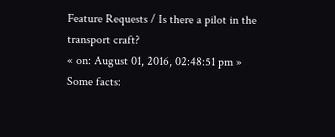Feature Requests / Is there a pilot in the transport craft?
« on: August 01, 2016, 02:48:51 pm »
Some facts: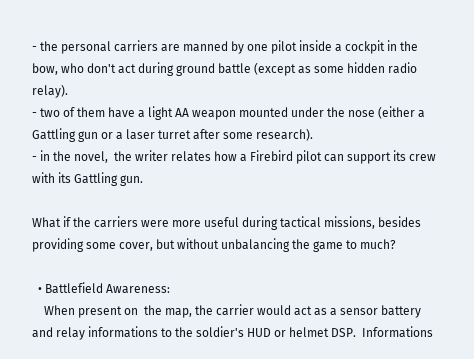- the personal carriers are manned by one pilot inside a cockpit in the bow, who don't act during ground battle (except as some hidden radio relay).
- two of them have a light AA weapon mounted under the nose (either a Gattling gun or a laser turret after some research).
- in the novel,  the writer relates how a Firebird pilot can support its crew with its Gattling gun.

What if the carriers were more useful during tactical missions, besides providing some cover, but without unbalancing the game to much?

  • Battlefield Awareness:
    When present on  the map, the carrier would act as a sensor battery and relay informations to the soldier's HUD or helmet DSP.  Informations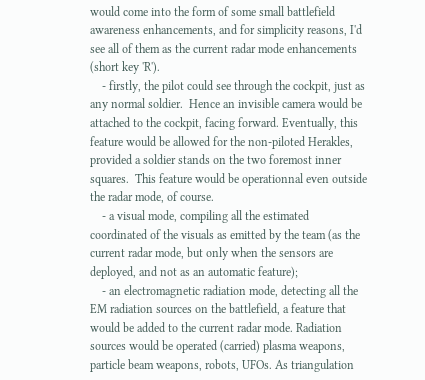would come into the form of some small battlefield awareness enhancements, and for simplicity reasons, I'd see all of them as the current radar mode enhancements (short key 'R').
    - firstly, the pilot could see through the cockpit, just as any normal soldier.  Hence an invisible camera would be attached to the cockpit, facing forward. Eventually, this feature would be allowed for the non-piloted Herakles, provided a soldier stands on the two foremost inner squares.  This feature would be operationnal even outside the radar mode, of course.
    - a visual mode, compiling all the estimated coordinated of the visuals as emitted by the team (as the current radar mode, but only when the sensors are deployed, and not as an automatic feature);
    - an electromagnetic radiation mode, detecting all the EM radiation sources on the battlefield, a feature that would be added to the current radar mode. Radiation sources would be operated (carried) plasma weapons, particle beam weapons, robots, UFOs. As triangulation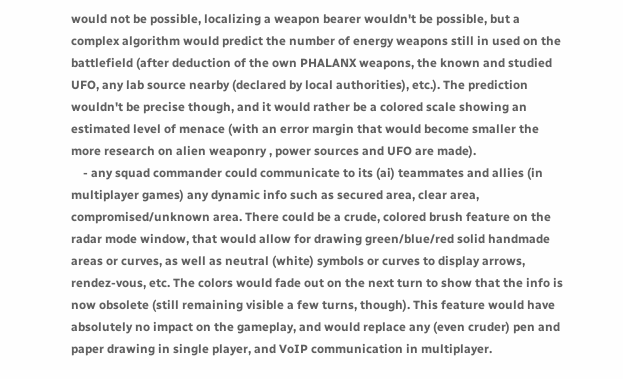would not be possible, localizing a weapon bearer wouldn't be possible, but a complex algorithm would predict the number of energy weapons still in used on the battlefield (after deduction of the own PHALANX weapons, the known and studied UFO, any lab source nearby (declared by local authorities), etc.). The prediction wouldn't be precise though, and it would rather be a colored scale showing an estimated level of menace (with an error margin that would become smaller the more research on alien weaponry , power sources and UFO are made).
    - any squad commander could communicate to its (ai) teammates and allies (in multiplayer games) any dynamic info such as secured area, clear area, compromised/unknown area. There could be a crude, colored brush feature on the radar mode window, that would allow for drawing green/blue/red solid handmade areas or curves, as well as neutral (white) symbols or curves to display arrows, rendez-vous, etc. The colors would fade out on the next turn to show that the info is now obsolete (still remaining visible a few turns, though). This feature would have absolutely no impact on the gameplay, and would replace any (even cruder) pen and paper drawing in single player, and VoIP communication in multiplayer.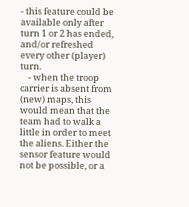- this feature could be available only after turn 1 or 2 has ended, and/or refreshed every other (player) turn.
    - when the troop carrier is absent from (new) maps, this would mean that the team had to walk a little in order to meet the aliens. Either the sensor feature would not be possible, or a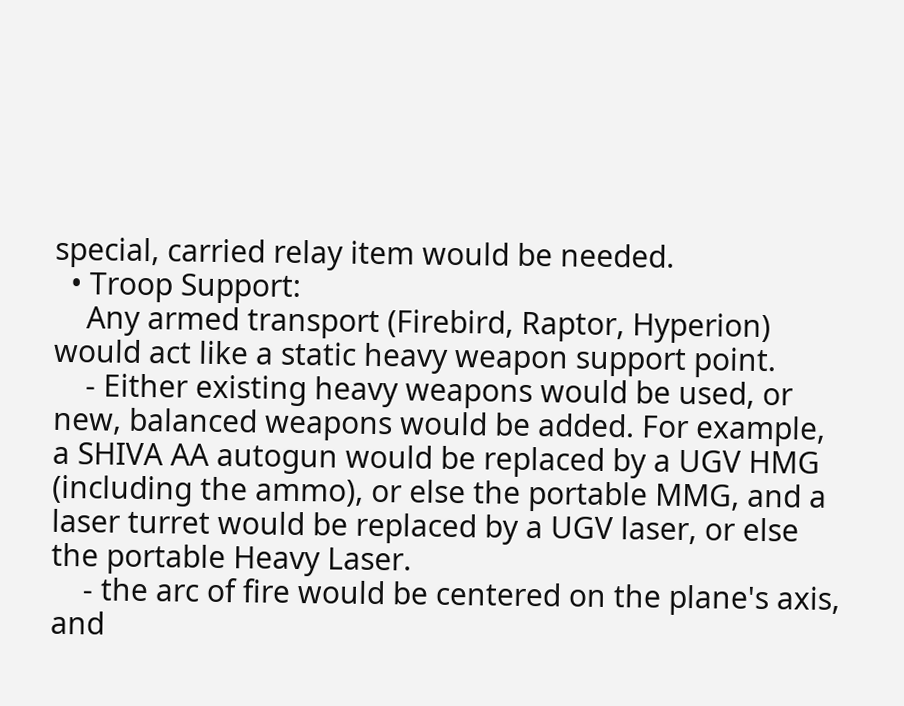special, carried relay item would be needed.
  • Troop Support:
    Any armed transport (Firebird, Raptor, Hyperion) would act like a static heavy weapon support point.
    - Either existing heavy weapons would be used, or new, balanced weapons would be added. For example, a SHIVA AA autogun would be replaced by a UGV HMG (including the ammo), or else the portable MMG, and a laser turret would be replaced by a UGV laser, or else the portable Heavy Laser.
    - the arc of fire would be centered on the plane's axis, and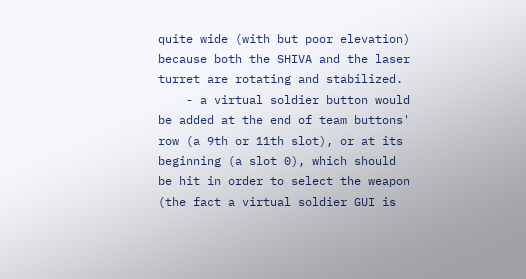quite wide (with but poor elevation) because both the SHIVA and the laser turret are rotating and stabilized.
    - a virtual soldier button would be added at the end of team buttons' row (a 9th or 11th slot), or at its beginning (a slot 0), which should be hit in order to select the weapon (the fact a virtual soldier GUI is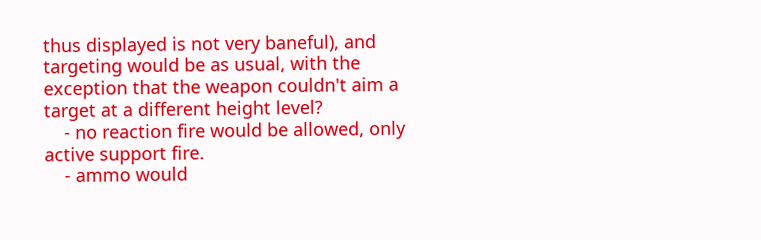thus displayed is not very baneful), and targeting would be as usual, with the exception that the weapon couldn't aim a target at a different height level?
    - no reaction fire would be allowed, only active support fire.
    - ammo would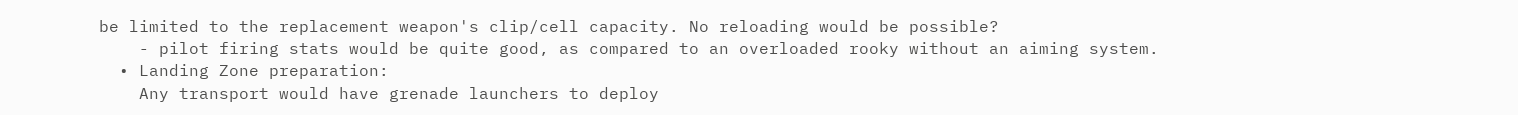be limited to the replacement weapon's clip/cell capacity. No reloading would be possible?
    - pilot firing stats would be quite good, as compared to an overloaded rooky without an aiming system.
  • Landing Zone preparation:
    Any transport would have grenade launchers to deploy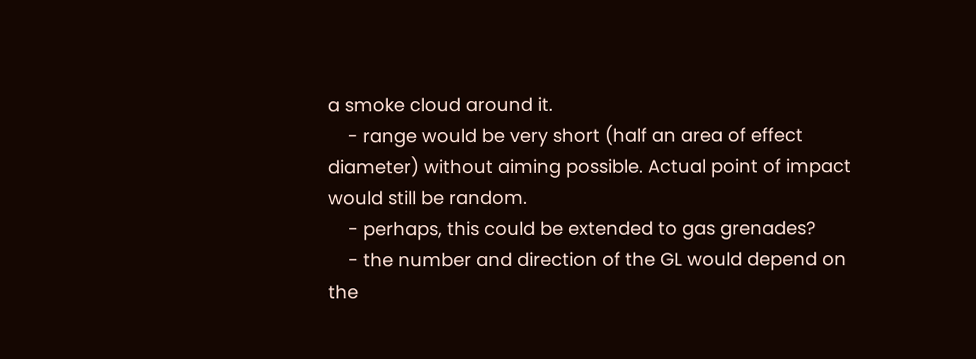a smoke cloud around it.
    - range would be very short (half an area of effect diameter) without aiming possible. Actual point of impact would still be random.
    - perhaps, this could be extended to gas grenades?
    - the number and direction of the GL would depend on the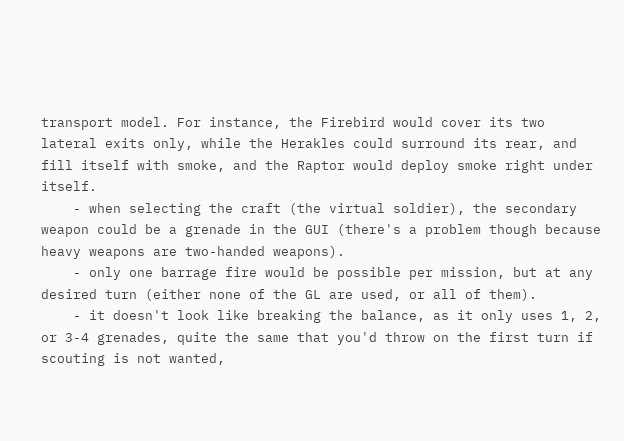transport model. For instance, the Firebird would cover its two lateral exits only, while the Herakles could surround its rear, and fill itself with smoke, and the Raptor would deploy smoke right under itself.
    - when selecting the craft (the virtual soldier), the secondary weapon could be a grenade in the GUI (there's a problem though because heavy weapons are two-handed weapons).
    - only one barrage fire would be possible per mission, but at any desired turn (either none of the GL are used, or all of them).
    - it doesn't look like breaking the balance, as it only uses 1, 2, or 3-4 grenades, quite the same that you'd throw on the first turn if scouting is not wanted,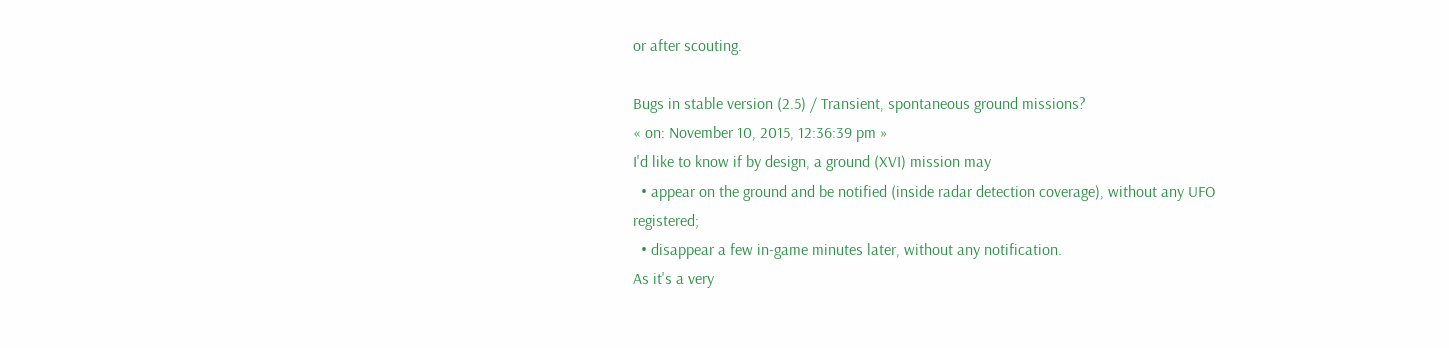or after scouting.

Bugs in stable version (2.5) / Transient, spontaneous ground missions?
« on: November 10, 2015, 12:36:39 pm »
I'd like to know if by design, a ground (XVI) mission may
  • appear on the ground and be notified (inside radar detection coverage), without any UFO registered;
  • disappear a few in-game minutes later, without any notification.
As it's a very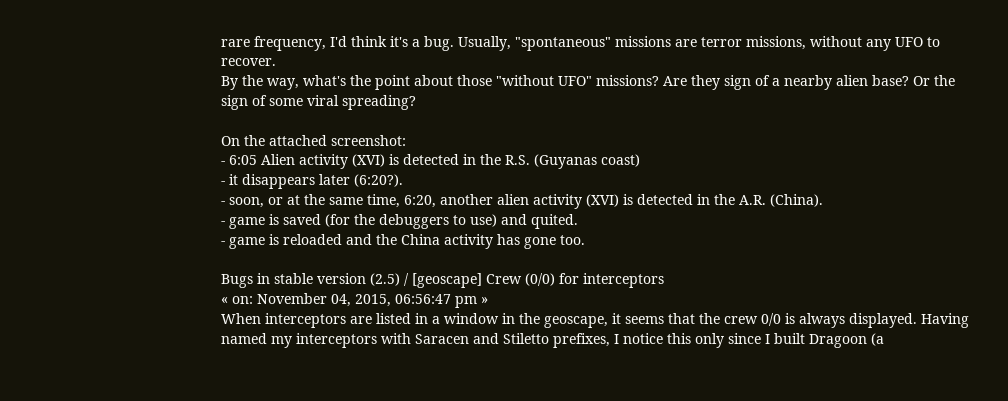rare frequency, I'd think it's a bug. Usually, "spontaneous" missions are terror missions, without any UFO to recover.
By the way, what's the point about those "without UFO" missions? Are they sign of a nearby alien base? Or the sign of some viral spreading?

On the attached screenshot:
- 6:05 Alien activity (XVI) is detected in the R.S. (Guyanas coast)
- it disappears later (6:20?).
- soon, or at the same time, 6:20, another alien activity (XVI) is detected in the A.R. (China).
- game is saved (for the debuggers to use) and quited.
- game is reloaded and the China activity has gone too.

Bugs in stable version (2.5) / [geoscape] Crew (0/0) for interceptors
« on: November 04, 2015, 06:56:47 pm »
When interceptors are listed in a window in the geoscape, it seems that the crew 0/0 is always displayed. Having named my interceptors with Saracen and Stiletto prefixes, I notice this only since I built Dragoon (a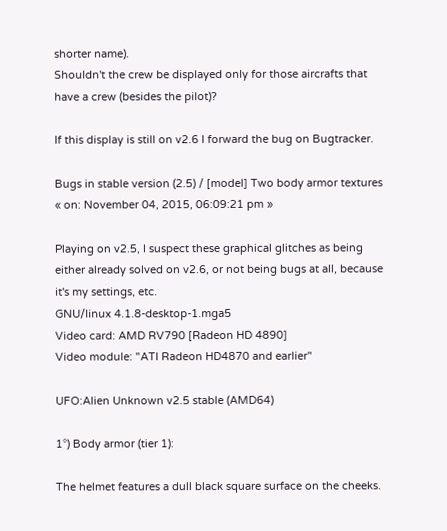shorter name).
Shouldn't the crew be displayed only for those aircrafts that have a crew (besides the pilot)?

If this display is still on v2.6 I forward the bug on Bugtracker.

Bugs in stable version (2.5) / [model] Two body armor textures
« on: November 04, 2015, 06:09:21 pm »

Playing on v2.5, I suspect these graphical glitches as being either already solved on v2.6, or not being bugs at all, because it's my settings, etc.
GNU/linux 4.1.8-desktop-1.mga5
Video card: AMD RV790 [Radeon HD 4890]
Video module: "ATI Radeon HD4870 and earlier"

UFO:Alien Unknown v2.5 stable (AMD64)

1°) Body armor (tier 1):

The helmet features a dull black square surface on the cheeks.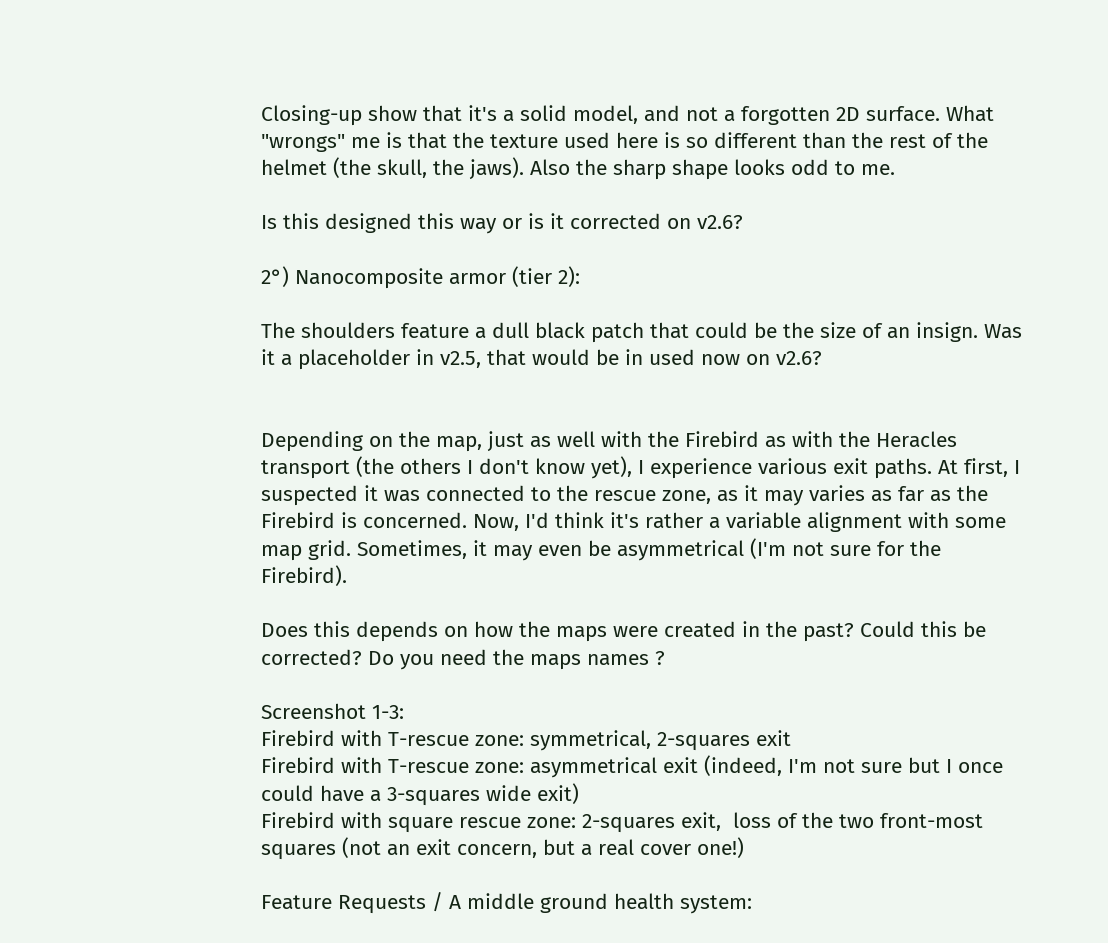Closing-up show that it's a solid model, and not a forgotten 2D surface. What "wrongs" me is that the texture used here is so different than the rest of the helmet (the skull, the jaws). Also the sharp shape looks odd to me.

Is this designed this way or is it corrected on v2.6?

2°) Nanocomposite armor (tier 2):

The shoulders feature a dull black patch that could be the size of an insign. Was it a placeholder in v2.5, that would be in used now on v2.6?


Depending on the map, just as well with the Firebird as with the Heracles transport (the others I don't know yet), I experience various exit paths. At first, I suspected it was connected to the rescue zone, as it may varies as far as the Firebird is concerned. Now, I'd think it's rather a variable alignment with some map grid. Sometimes, it may even be asymmetrical (I'm not sure for the Firebird).

Does this depends on how the maps were created in the past? Could this be corrected? Do you need the maps names ?

Screenshot 1-3:
Firebird with T-rescue zone: symmetrical, 2-squares exit
Firebird with T-rescue zone: asymmetrical exit (indeed, I'm not sure but I once could have a 3-squares wide exit)
Firebird with square rescue zone: 2-squares exit,  loss of the two front-most squares (not an exit concern, but a real cover one!)

Feature Requests / A middle ground health system: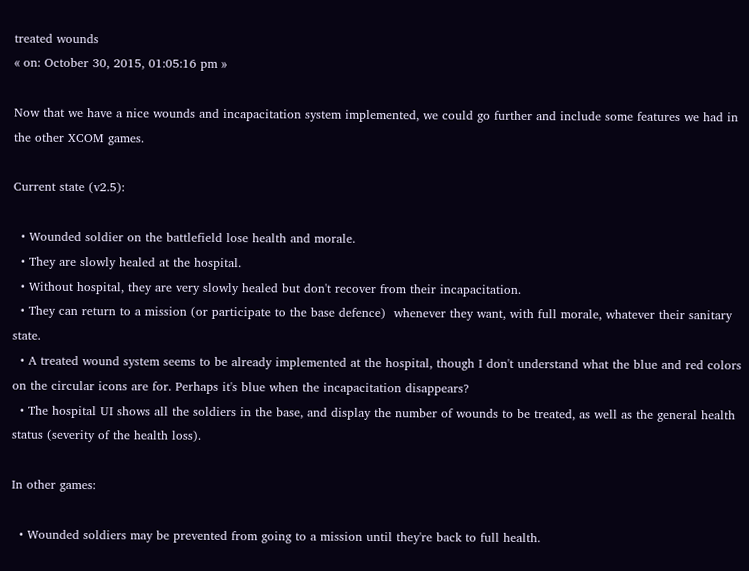treated wounds
« on: October 30, 2015, 01:05:16 pm »

Now that we have a nice wounds and incapacitation system implemented, we could go further and include some features we had in the other XCOM games.

Current state (v2.5):

  • Wounded soldier on the battlefield lose health and morale.
  • They are slowly healed at the hospital.
  • Without hospital, they are very slowly healed but don't recover from their incapacitation.
  • They can return to a mission (or participate to the base defence)  whenever they want, with full morale, whatever their sanitary state.
  • A treated wound system seems to be already implemented at the hospital, though I don't understand what the blue and red colors on the circular icons are for. Perhaps it's blue when the incapacitation disappears?
  • The hospital UI shows all the soldiers in the base, and display the number of wounds to be treated, as well as the general health status (severity of the health loss).

In other games:

  • Wounded soldiers may be prevented from going to a mission until they're back to full health.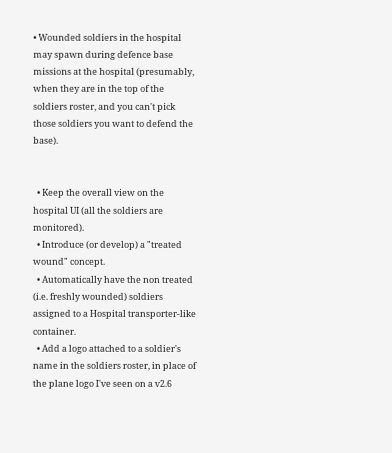• Wounded soldiers in the hospital may spawn during defence base missions at the hospital (presumably, when they are in the top of the soldiers roster, and you can't pick those soldiers you want to defend the base).


  • Keep the overall view on the hospital UI (all the soldiers are monitored).
  • Introduce (or develop) a "treated wound" concept.
  • Automatically have the non treated (i.e. freshly wounded) soldiers assigned to a Hospital transporter-like container.
  • Add a logo attached to a soldier's name in the soldiers roster, in place of the plane logo I've seen on a v2.6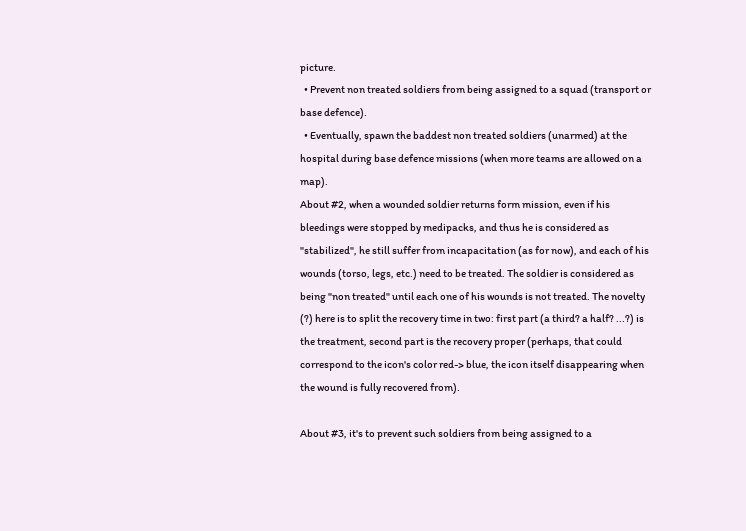picture.
  • Prevent non treated soldiers from being assigned to a squad (transport or base defence).
  • Eventually, spawn the baddest non treated soldiers (unarmed) at the hospital during base defence missions (when more teams are allowed on a map).
About #2, when a wounded soldier returns form mission, even if his bleedings were stopped by medipacks, and thus he is considered as "stabilized", he still suffer from incapacitation (as for now), and each of his wounds (torso, legs, etc.) need to be treated. The soldier is considered as being "non treated" until each one of his wounds is not treated. The novelty (?) here is to split the recovery time in two: first part (a third? a half? ...?) is the treatment, second part is the recovery proper (perhaps, that could correspond to the icon's color red-> blue, the icon itself disappearing when the wound is fully recovered from).

About #3, it's to prevent such soldiers from being assigned to a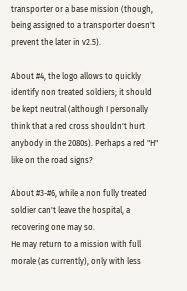transporter or a base mission (though, being assigned to a transporter doesn't prevent the later in v2.5).

About #4, the logo allows to quickly identify non treated soldiers; it should be kept neutral (although I personally think that a red cross shouldn't hurt anybody in the 2080s). Perhaps a red "H" like on the road signs?

About #3-#6, while a non fully treated soldier can't leave the hospital, a recovering one may so.
He may return to a mission with full morale (as currently), only with less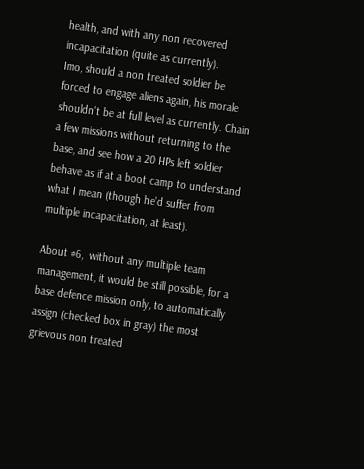health, and with any non recovered incapacitation (quite as currently).
Imo, should a non treated soldier be forced to engage aliens again, his morale shouldn't be at full level as currently. Chain a few missions without returning to the base, and see how a 20 HPs left soldier behave as if at a boot camp to understand what I mean (though he'd suffer from multiple incapacitation, at least).

About #6,  without any multiple team management, it would be still possible, for a base defence mission only, to automatically assign (checked box in gray) the most grievous non treated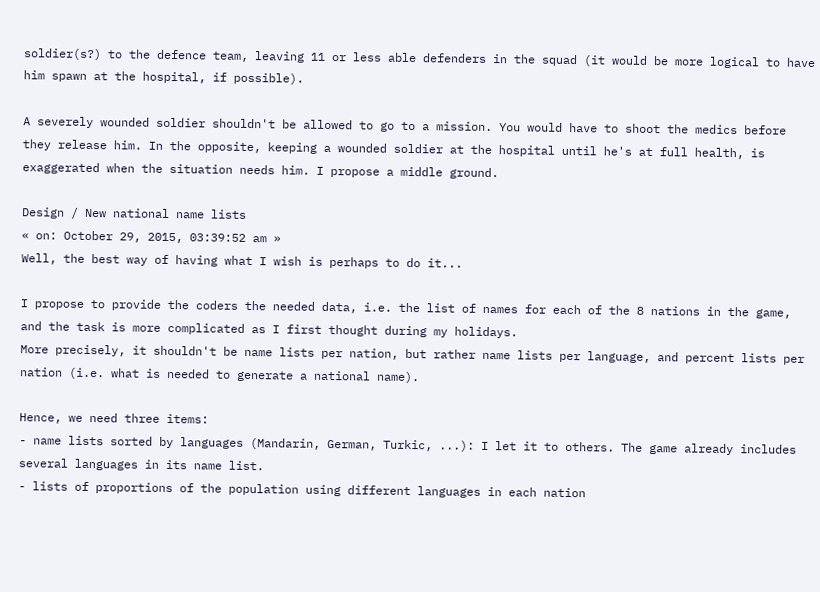soldier(s?) to the defence team, leaving 11 or less able defenders in the squad (it would be more logical to have him spawn at the hospital, if possible).

A severely wounded soldier shouldn't be allowed to go to a mission. You would have to shoot the medics before they release him. In the opposite, keeping a wounded soldier at the hospital until he's at full health, is exaggerated when the situation needs him. I propose a middle ground.

Design / New national name lists
« on: October 29, 2015, 03:39:52 am »
Well, the best way of having what I wish is perhaps to do it...

I propose to provide the coders the needed data, i.e. the list of names for each of the 8 nations in the game, and the task is more complicated as I first thought during my holidays.
More precisely, it shouldn't be name lists per nation, but rather name lists per language, and percent lists per nation (i.e. what is needed to generate a national name).

Hence, we need three items:
- name lists sorted by languages (Mandarin, German, Turkic, ...): I let it to others. The game already includes several languages in its name list.
- lists of proportions of the population using different languages in each nation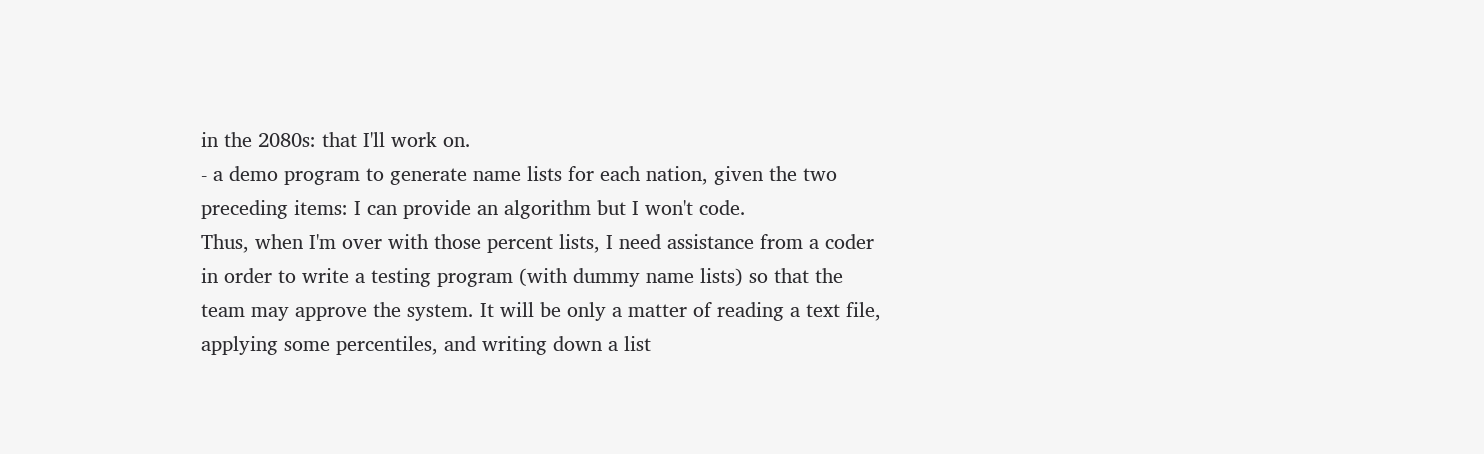in the 2080s: that I'll work on.
- a demo program to generate name lists for each nation, given the two preceding items: I can provide an algorithm but I won't code.
Thus, when I'm over with those percent lists, I need assistance from a coder in order to write a testing program (with dummy name lists) so that the team may approve the system. It will be only a matter of reading a text file, applying some percentiles, and writing down a list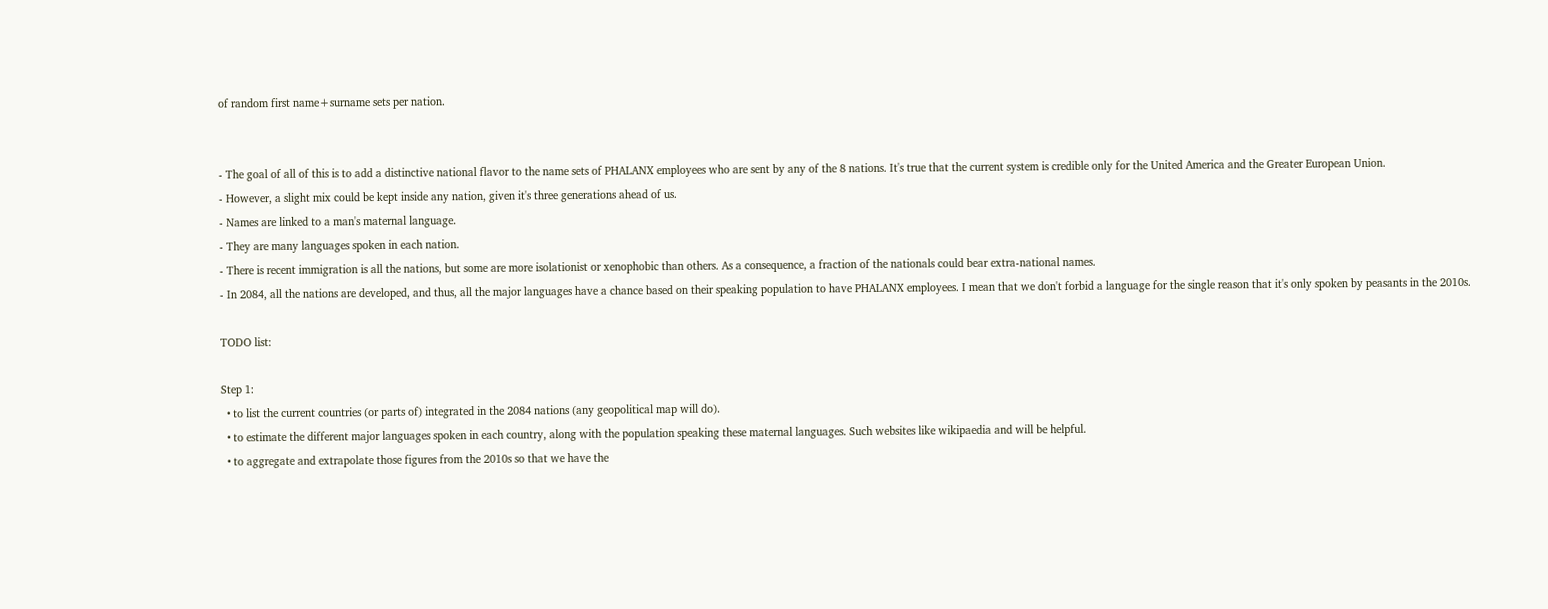of random first name+surname sets per nation.


- The goal of all of this is to add a distinctive national flavor to the name sets of PHALANX employees who are sent by any of the 8 nations. It's true that the current system is credible only for the United America and the Greater European Union.
- However, a slight mix could be kept inside any nation, given it's three generations ahead of us.
- Names are linked to a man's maternal language.
- They are many languages spoken in each nation.
- There is recent immigration is all the nations, but some are more isolationist or xenophobic than others. As a consequence, a fraction of the nationals could bear extra-national names.
- In 2084, all the nations are developed, and thus, all the major languages have a chance based on their speaking population to have PHALANX employees. I mean that we don't forbid a language for the single reason that it's only spoken by peasants in the 2010s.

TODO list:

Step 1:
  • to list the current countries (or parts of) integrated in the 2084 nations (any geopolitical map will do).
  • to estimate the different major languages spoken in each country, along with the population speaking these maternal languages. Such websites like wikipaedia and will be helpful.
  • to aggregate and extrapolate those figures from the 2010s so that we have the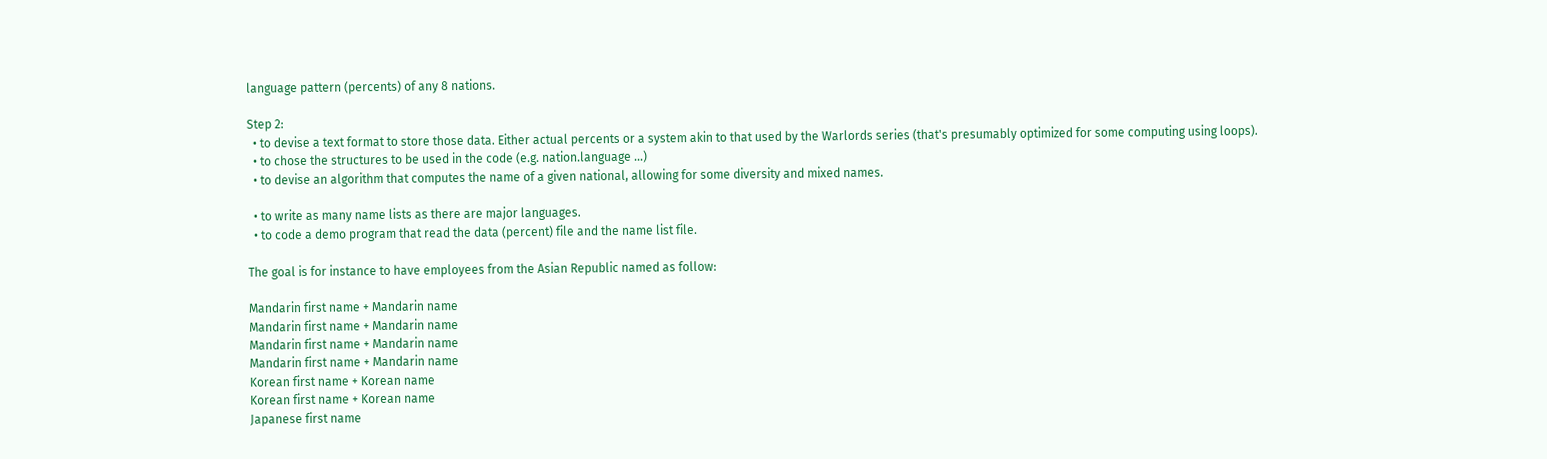language pattern (percents) of any 8 nations.

Step 2:
  • to devise a text format to store those data. Either actual percents or a system akin to that used by the Warlords series (that's presumably optimized for some computing using loops).
  • to chose the structures to be used in the code (e.g. nation.language ...)
  • to devise an algorithm that computes the name of a given national, allowing for some diversity and mixed names.

  • to write as many name lists as there are major languages.
  • to code a demo program that read the data (percent) file and the name list file.

The goal is for instance to have employees from the Asian Republic named as follow:

Mandarin first name + Mandarin name
Mandarin first name + Mandarin name
Mandarin first name + Mandarin name
Mandarin first name + Mandarin name
Korean first name + Korean name
Korean first name + Korean name
Japanese first name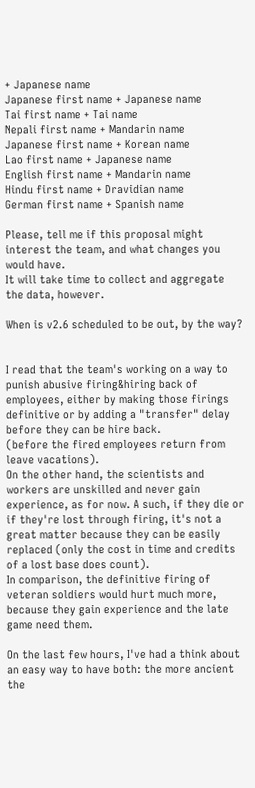+ Japanese name
Japanese first name + Japanese name
Tai first name + Tai name
Nepali first name + Mandarin name
Japanese first name + Korean name
Lao first name + Japanese name
English first name + Mandarin name
Hindu first name + Dravidian name
German first name + Spanish name

Please, tell me if this proposal might interest the team, and what changes you would have.
It will take time to collect and aggregate the data, however.

When is v2.6 scheduled to be out, by the way?


I read that the team's working on a way to punish abusive firing&hiring back of employees, either by making those firings definitive or by adding a "transfer" delay before they can be hire back.
(before the fired employees return from leave vacations).
On the other hand, the scientists and workers are unskilled and never gain experience, as for now. A such, if they die or if they're lost through firing, it's not a great matter because they can be easily replaced (only the cost in time and credits of a lost base does count).
In comparison, the definitive firing of veteran soldiers would hurt much more, because they gain experience and the late game need them.

On the last few hours, I've had a think about an easy way to have both: the more ancient the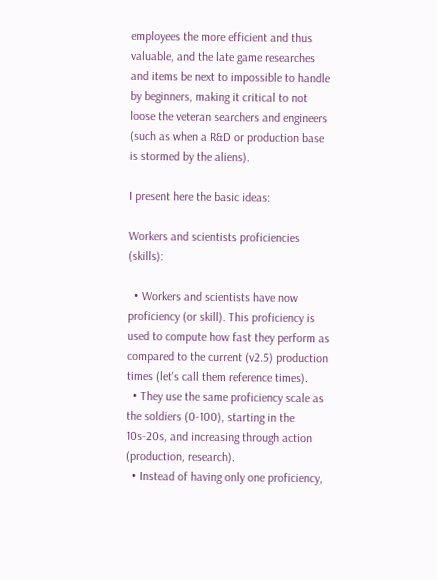employees the more efficient and thus valuable, and the late game researches and items be next to impossible to handle by beginners, making it critical to not loose the veteran searchers and engineers (such as when a R&D or production base is stormed by the aliens).

I present here the basic ideas:

Workers and scientists proficiencies (skills):

  • Workers and scientists have now proficiency (or skill). This proficiency is used to compute how fast they perform as compared to the current (v2.5) production times (let's call them reference times).
  • They use the same proficiency scale as the soldiers (0-100), starting in the 10s-20s, and increasing through action (production, research).
  • Instead of having only one proficiency,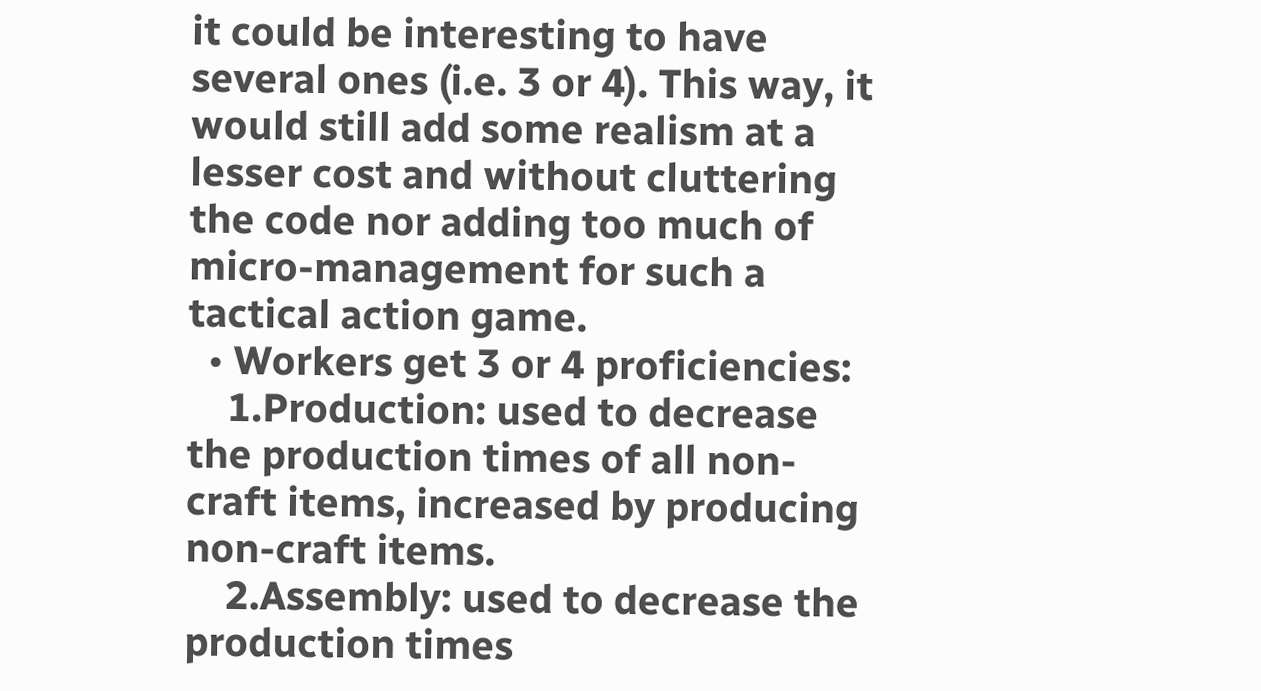it could be interesting to have several ones (i.e. 3 or 4). This way, it would still add some realism at a lesser cost and without cluttering the code nor adding too much of micro-management for such a tactical action game.
  • Workers get 3 or 4 proficiencies:
    1.Production: used to decrease the production times of all non-craft items, increased by producing non-craft items.
    2.Assembly: used to decrease the production times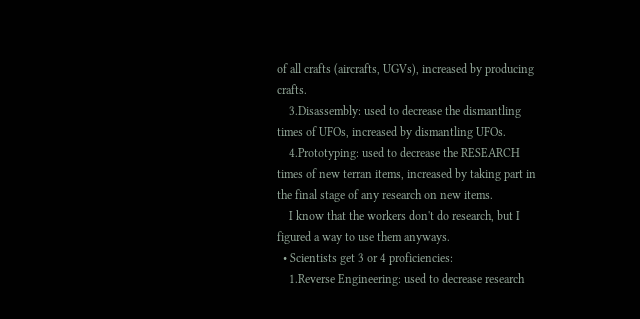of all crafts (aircrafts, UGVs), increased by producing crafts.
    3.Disassembly: used to decrease the dismantling times of UFOs, increased by dismantling UFOs.
    4.Prototyping: used to decrease the RESEARCH times of new terran items, increased by taking part in the final stage of any research on new items.
    I know that the workers don't do research, but I figured a way to use them anyways.
  • Scientists get 3 or 4 proficiencies:
    1.Reverse Engineering: used to decrease research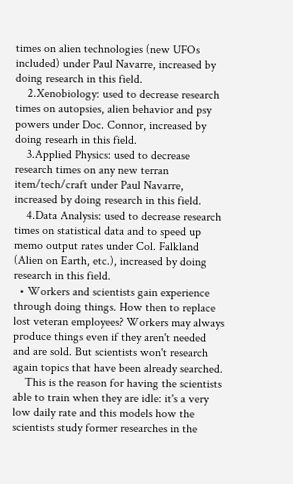times on alien technologies (new UFOs included) under Paul Navarre, increased by doing research in this field.
    2.Xenobiology: used to decrease research times on autopsies, alien behavior and psy powers under Doc. Connor, increased by doing researh in this field.
    3.Applied Physics: used to decrease research times on any new terran item/tech/craft under Paul Navarre, increased by doing research in this field.
    4.Data Analysis: used to decrease research times on statistical data and to speed up memo output rates under Col. Falkland (Alien on Earth, etc.), increased by doing research in this field.
  • Workers and scientists gain experience through doing things. How then to replace lost veteran employees? Workers may always produce things even if they aren't needed and are sold. But scientists won't research again topics that have been already searched.
    This is the reason for having the scientists able to train when they are idle: it's a very low daily rate and this models how the scientists study former researches in the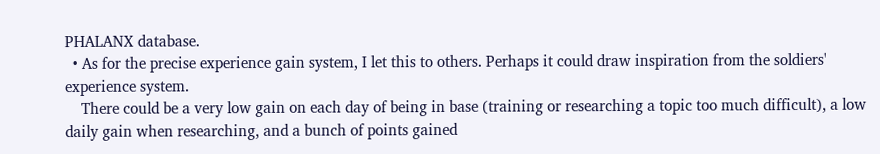PHALANX database.
  • As for the precise experience gain system, I let this to others. Perhaps it could draw inspiration from the soldiers' experience system.
    There could be a very low gain on each day of being in base (training or researching a topic too much difficult), a low daily gain when researching, and a bunch of points gained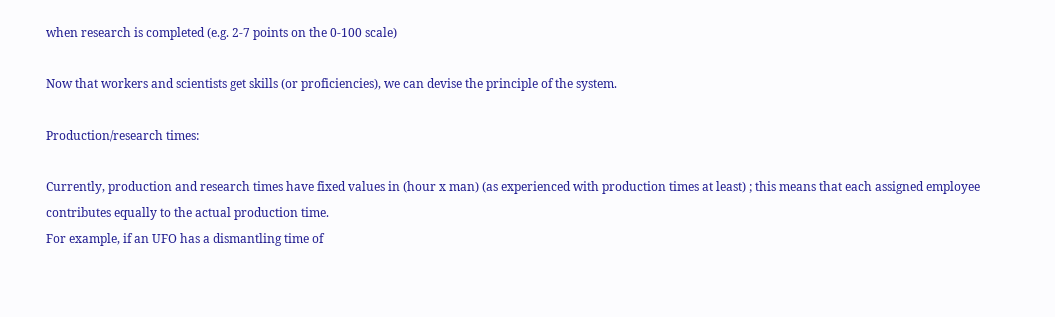when research is completed (e.g. 2-7 points on the 0-100 scale)

Now that workers and scientists get skills (or proficiencies), we can devise the principle of the system.

Production/research times:

Currently, production and research times have fixed values in (hour x man) (as experienced with production times at least) ; this means that each assigned employee contributes equally to the actual production time.
For example, if an UFO has a dismantling time of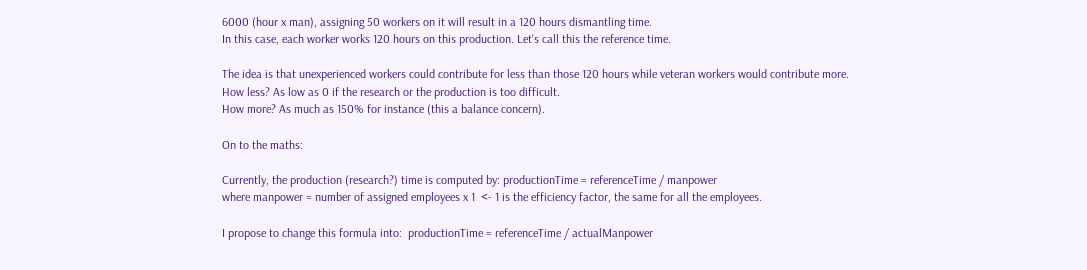6000 (hour x man), assigning 50 workers on it will result in a 120 hours dismantling time.
In this case, each worker works 120 hours on this production. Let's call this the reference time.

The idea is that unexperienced workers could contribute for less than those 120 hours while veteran workers would contribute more.
How less? As low as 0 if the research or the production is too difficult.
How more? As much as 150% for instance (this a balance concern).

On to the maths:

Currently, the production (research?) time is computed by: productionTime = referenceTime / manpower
where manpower = number of assigned employees x 1  <- 1 is the efficiency factor, the same for all the employees.

I propose to change this formula into:  productionTime = referenceTime / actualManpower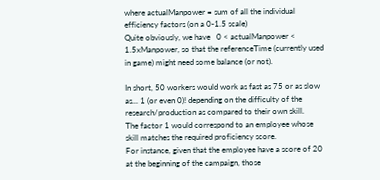where actualManpower = sum of all the individual efficiency factors (on a 0-1.5 scale)
Quite obviously, we have   0 < actualManpower < 1.5xManpower, so that the referenceTime (currently used in game) might need some balance (or not).

In short, 50 workers would work as fast as 75 or as slow as... 1 (or even 0)! depending on the difficulty of the research/production as compared to their own skill.
The factor 1 would correspond to an employee whose skill matches the required proficiency score.
For instance, given that the employee have a score of 20 at the beginning of the campaign, those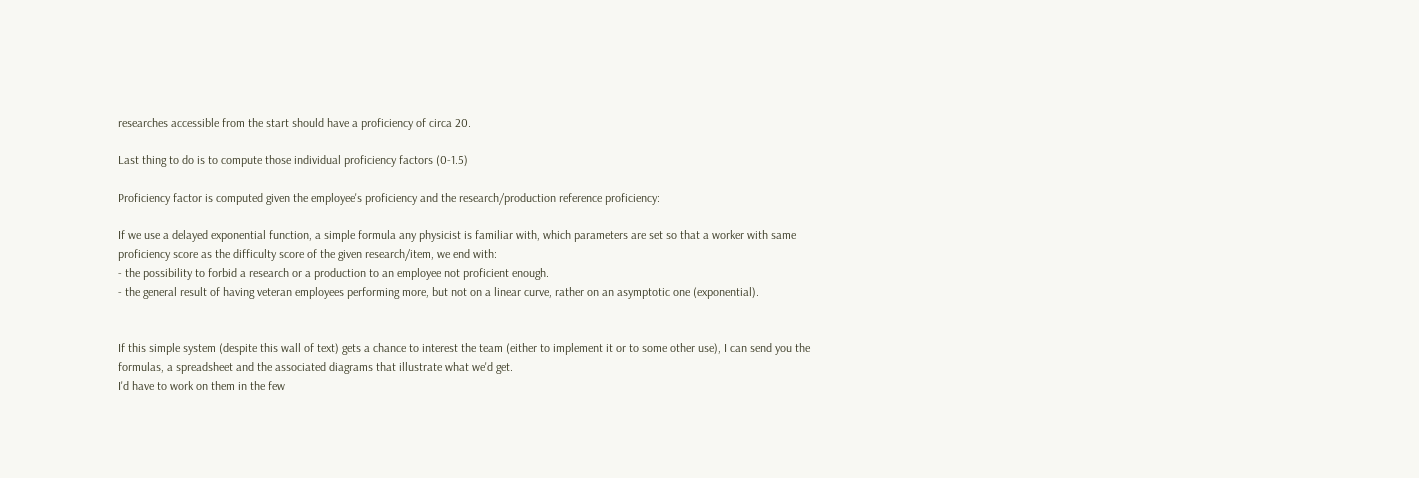researches accessible from the start should have a proficiency of circa 20.

Last thing to do is to compute those individual proficiency factors (0-1.5)

Proficiency factor is computed given the employee's proficiency and the research/production reference proficiency:

If we use a delayed exponential function, a simple formula any physicist is familiar with, which parameters are set so that a worker with same proficiency score as the difficulty score of the given research/item, we end with:
- the possibility to forbid a research or a production to an employee not proficient enough.
- the general result of having veteran employees performing more, but not on a linear curve, rather on an asymptotic one (exponential).


If this simple system (despite this wall of text) gets a chance to interest the team (either to implement it or to some other use), I can send you the formulas, a spreadsheet and the associated diagrams that illustrate what we'd get.
I'd have to work on them in the few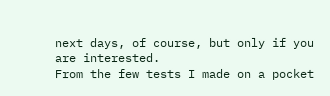next days, of course, but only if you are interested.
From the few tests I made on a pocket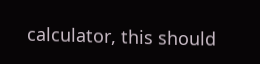calculator, this should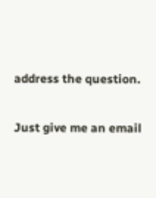address the question.

Just give me an email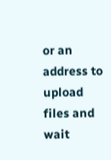or an address to upload files and wait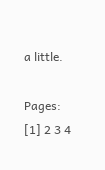a little.

Pages: [1] 2 3 4